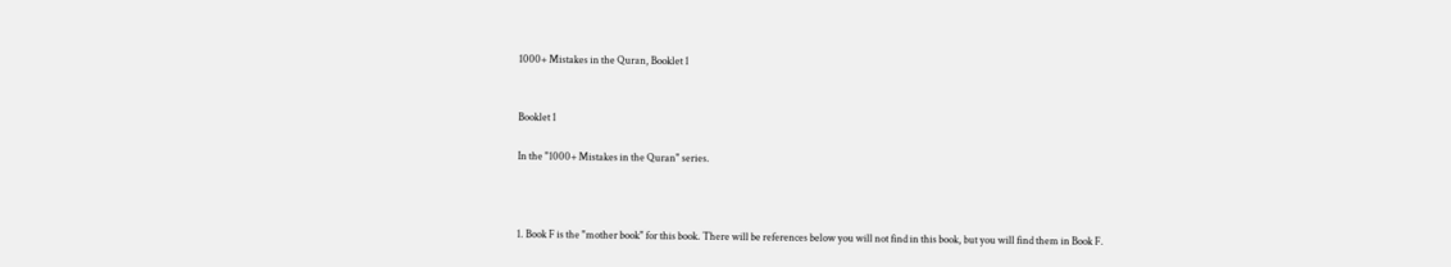1000+ Mistakes in the Quran, Booklet 1


Booklet 1

In the "1000+ Mistakes in the Quran" series.



1. Book F is the "mother book" for this book. There will be references below you will not find in this book, but you will find them in Book F.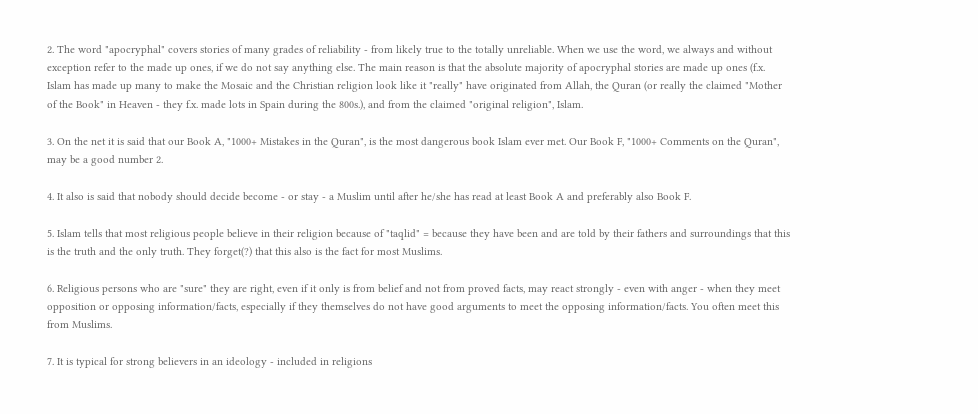2. The word "apocryphal" covers stories of many grades of reliability - from likely true to the totally unreliable. When we use the word, we always and without exception refer to the made up ones, if we do not say anything else. The main reason is that the absolute majority of apocryphal stories are made up ones (f.x. Islam has made up many to make the Mosaic and the Christian religion look like it "really" have originated from Allah, the Quran (or really the claimed "Mother of the Book" in Heaven - they f.x. made lots in Spain during the 800s.), and from the claimed "original religion", Islam.

3. On the net it is said that our Book A, "1000+ Mistakes in the Quran", is the most dangerous book Islam ever met. Our Book F, "1000+ Comments on the Quran", may be a good number 2.

4. It also is said that nobody should decide become - or stay - a Muslim until after he/she has read at least Book A and preferably also Book F.

5. Islam tells that most religious people believe in their religion because of "taqlid" = because they have been and are told by their fathers and surroundings that this is the truth and the only truth. They forget(?) that this also is the fact for most Muslims.

6. Religious persons who are "sure" they are right, even if it only is from belief and not from proved facts, may react strongly - even with anger - when they meet opposition or opposing information/facts, especially if they themselves do not have good arguments to meet the opposing information/facts. You often meet this from Muslims.

7. It is typical for strong believers in an ideology - included in religions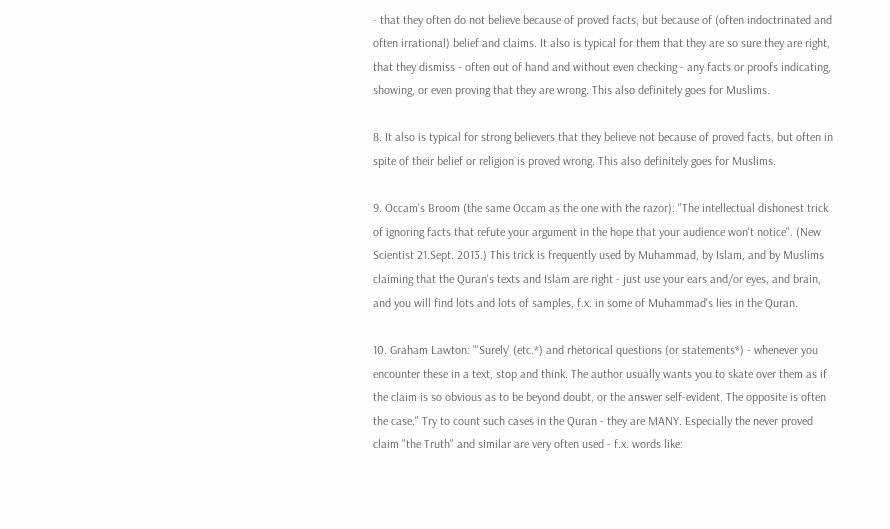- that they often do not believe because of proved facts, but because of (often indoctrinated and often irrational) belief and claims. It also is typical for them that they are so sure they are right, that they dismiss - often out of hand and without even checking - any facts or proofs indicating, showing, or even proving that they are wrong. This also definitely goes for Muslims.

8. It also is typical for strong believers that they believe not because of proved facts, but often in spite of their belief or religion is proved wrong. This also definitely goes for Muslims.

9. Occam's Broom (the same Occam as the one with the razor): "The intellectual dishonest trick of ignoring facts that refute your argument in the hope that your audience won't notice". (New Scientist 21.Sept. 2013.) This trick is frequently used by Muhammad, by Islam, and by Muslims claiming that the Quran's texts and Islam are right - just use your ears and/or eyes, and brain, and you will find lots and lots of samples, f.x. in some of Muhammad's lies in the Quran.

10. Graham Lawton: "'Surely' (etc.*) and rhetorical questions (or statements*) - whenever you encounter these in a text, stop and think. The author usually wants you to skate over them as if the claim is so obvious as to be beyond doubt, or the answer self-evident. The opposite is often the case." Try to count such cases in the Quran - they are MANY. Especially the never proved claim "the Truth" and similar are very often used - f.x. words like: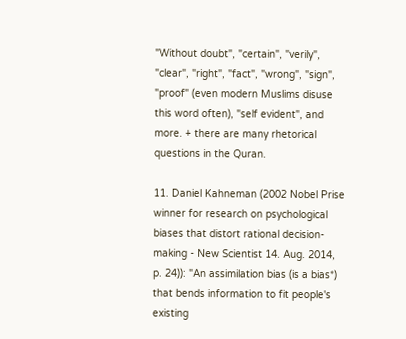"Without doubt", "certain", "verily", "clear", "right", "fact", "wrong", "sign", "proof" (even modern Muslims disuse this word often), "self evident", and more. + there are many rhetorical questions in the Quran.

11. Daniel Kahneman (2002 Nobel Prise winner for research on psychological biases that distort rational decision-making - New Scientist 14. Aug. 2014, p. 24)): "An assimilation bias (is a bias*) that bends information to fit people's existing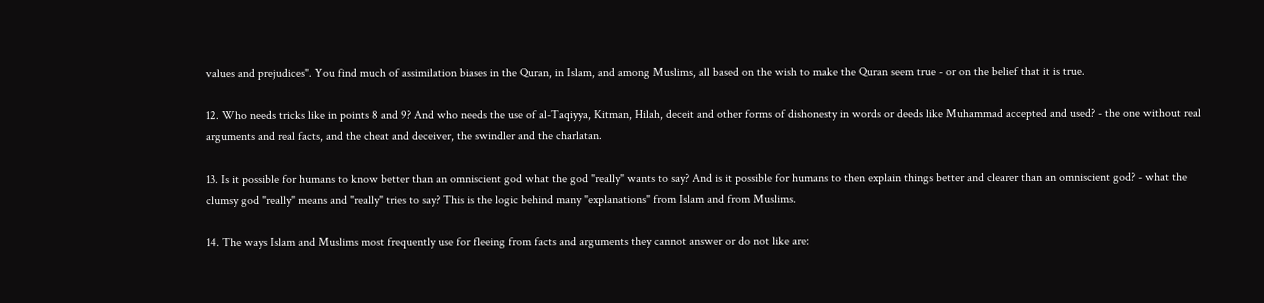values and prejudices". You find much of assimilation biases in the Quran, in Islam, and among Muslims, all based on the wish to make the Quran seem true - or on the belief that it is true.

12. Who needs tricks like in points 8 and 9? And who needs the use of al-Taqiyya, Kitman, Hilah, deceit and other forms of dishonesty in words or deeds like Muhammad accepted and used? - the one without real arguments and real facts, and the cheat and deceiver, the swindler and the charlatan.

13. Is it possible for humans to know better than an omniscient god what the god "really" wants to say? And is it possible for humans to then explain things better and clearer than an omniscient god? - what the clumsy god "really" means and "really" tries to say? This is the logic behind many "explanations" from Islam and from Muslims.

14. The ways Islam and Muslims most frequently use for fleeing from facts and arguments they cannot answer or do not like are: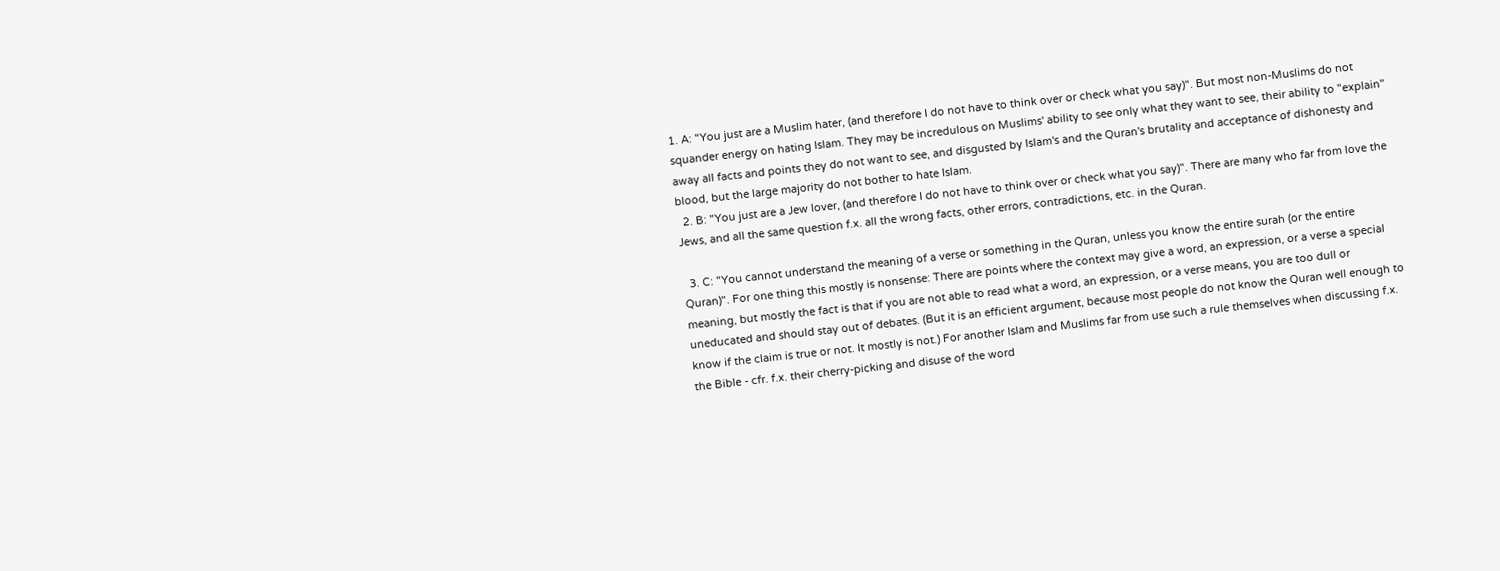1. A: "You just are a Muslim hater, (and therefore I do not have to think over or check what you say)". But most non-Muslims do not squander energy on hating Islam. They may be incredulous on Muslims' ability to see only what they want to see, their ability to "explain" away all facts and points they do not want to see, and disgusted by Islam's and the Quran's brutality and acceptance of dishonesty and blood, but the large majority do not bother to hate Islam.
  2. B: "You just are a Jew lover, (and therefore I do not have to think over or check what you say)". There are many who far from love the Jews, and all the same question f.x. all the wrong facts, other errors, contradictions, etc. in the Quran.

  3. C: "You cannot understand the meaning of a verse or something in the Quran, unless you know the entire surah (or the entire Quran)". For one thing this mostly is nonsense: There are points where the context may give a word, an expression, or a verse a special meaning, but mostly the fact is that if you are not able to read what a word, an expression, or a verse means, you are too dull or uneducated and should stay out of debates. (But it is an efficient argument, because most people do not know the Quran well enough to know if the claim is true or not. It mostly is not.) For another Islam and Muslims far from use such a rule themselves when discussing f.x. the Bible - cfr. f.x. their cherry-picking and disuse of the word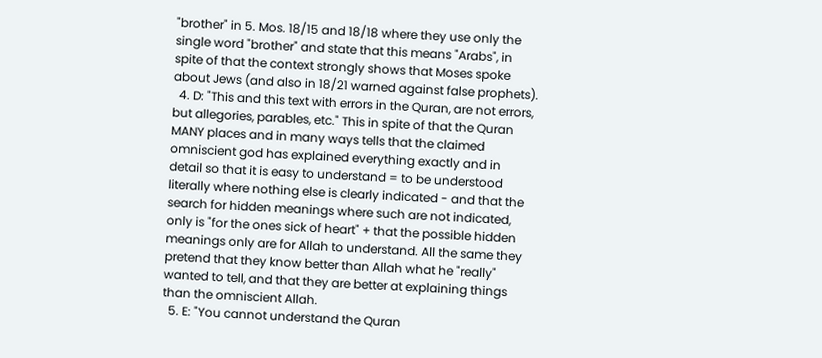"brother" in 5. Mos. 18/15 and 18/18 where they use only the single word "brother" and state that this means "Arabs", in spite of that the context strongly shows that Moses spoke about Jews (and also in 18/21 warned against false prophets).
  4. D: "This and this text with errors in the Quran, are not errors, but allegories, parables, etc." This in spite of that the Quran MANY places and in many ways tells that the claimed omniscient god has explained everything exactly and in detail so that it is easy to understand = to be understood literally where nothing else is clearly indicated - and that the search for hidden meanings where such are not indicated, only is "for the ones sick of heart" + that the possible hidden meanings only are for Allah to understand. All the same they pretend that they know better than Allah what he "really" wanted to tell, and that they are better at explaining things than the omniscient Allah.
  5. E: "You cannot understand the Quran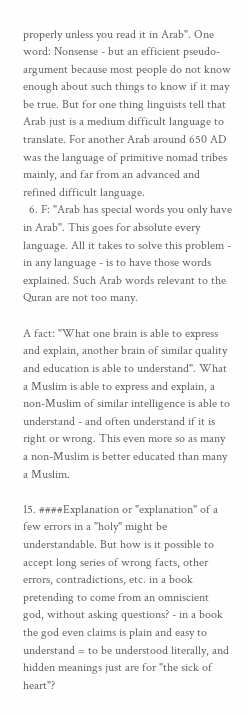properly unless you read it in Arab". One word: Nonsense - but an efficient pseudo-argument because most people do not know enough about such things to know if it may be true. But for one thing linguists tell that Arab just is a medium difficult language to translate. For another Arab around 650 AD was the language of primitive nomad tribes mainly, and far from an advanced and refined difficult language.
  6. F: "Arab has special words you only have in Arab". This goes for absolute every language. All it takes to solve this problem - in any language - is to have those words explained. Such Arab words relevant to the Quran are not too many.

A fact: "What one brain is able to express and explain, another brain of similar quality and education is able to understand". What a Muslim is able to express and explain, a non-Muslim of similar intelligence is able to understand - and often understand if it is right or wrong. This even more so as many a non-Muslim is better educated than many a Muslim.

15. ####Explanation or "explanation" of a few errors in a "holy" might be understandable. But how is it possible to accept long series of wrong facts, other errors, contradictions, etc. in a book pretending to come from an omniscient god, without asking questions? - in a book the god even claims is plain and easy to understand = to be understood literally, and hidden meanings just are for "the sick of heart"?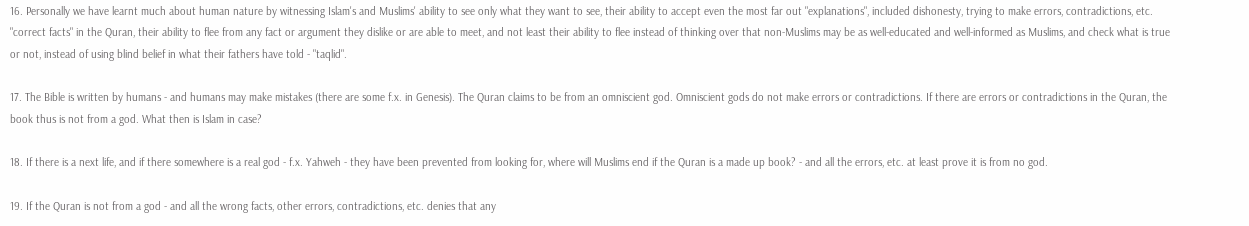16. Personally we have learnt much about human nature by witnessing Islam's and Muslims' ability to see only what they want to see, their ability to accept even the most far out "explanations", included dishonesty, trying to make errors, contradictions, etc. "correct facts" in the Quran, their ability to flee from any fact or argument they dislike or are able to meet, and not least their ability to flee instead of thinking over that non-Muslims may be as well-educated and well-informed as Muslims, and check what is true or not, instead of using blind belief in what their fathers have told - "taqlid".

17. The Bible is written by humans - and humans may make mistakes (there are some f.x. in Genesis). The Quran claims to be from an omniscient god. Omniscient gods do not make errors or contradictions. If there are errors or contradictions in the Quran, the book thus is not from a god. What then is Islam in case?

18. If there is a next life, and if there somewhere is a real god - f.x. Yahweh - they have been prevented from looking for, where will Muslims end if the Quran is a made up book? - and all the errors, etc. at least prove it is from no god.

19. If the Quran is not from a god - and all the wrong facts, other errors, contradictions, etc. denies that any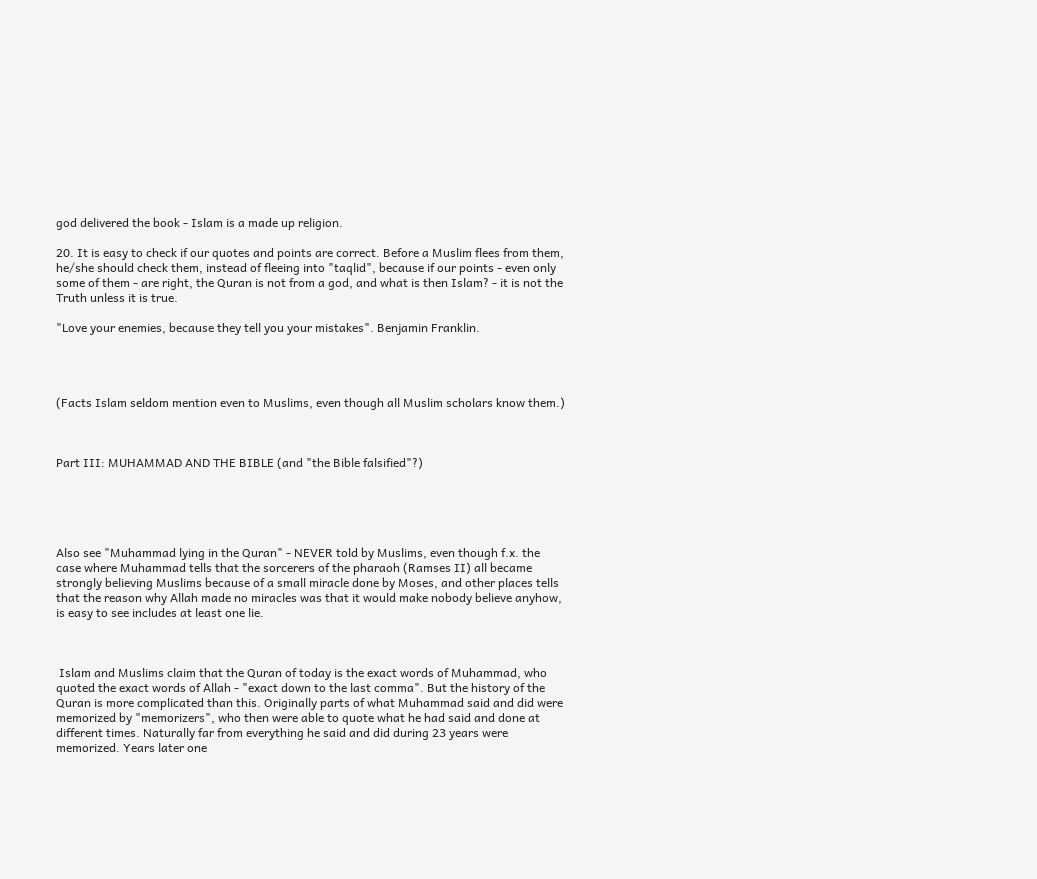god delivered the book - Islam is a made up religion.

20. It is easy to check if our quotes and points are correct. Before a Muslim flees from them, he/she should check them, instead of fleeing into "taqlid", because if our points - even only some of them - are right, the Quran is not from a god, and what is then Islam? - it is not the Truth unless it is true.

"Love your enemies, because they tell you your mistakes". Benjamin Franklin.




(Facts Islam seldom mention even to Muslims, even though all Muslim scholars know them.)



Part III: MUHAMMAD AND THE BIBLE (and "the Bible falsified"?)





Also see "Muhammad lying in the Quran" - NEVER told by Muslims, even though f.x. the case where Muhammad tells that the sorcerers of the pharaoh (Ramses II) all became strongly believing Muslims because of a small miracle done by Moses, and other places tells that the reason why Allah made no miracles was that it would make nobody believe anyhow, is easy to see includes at least one lie.



 Islam and Muslims claim that the Quran of today is the exact words of Muhammad, who quoted the exact words of Allah - "exact down to the last comma". But the history of the Quran is more complicated than this. Originally parts of what Muhammad said and did were memorized by "memorizers", who then were able to quote what he had said and done at different times. Naturally far from everything he said and did during 23 years were memorized. Years later one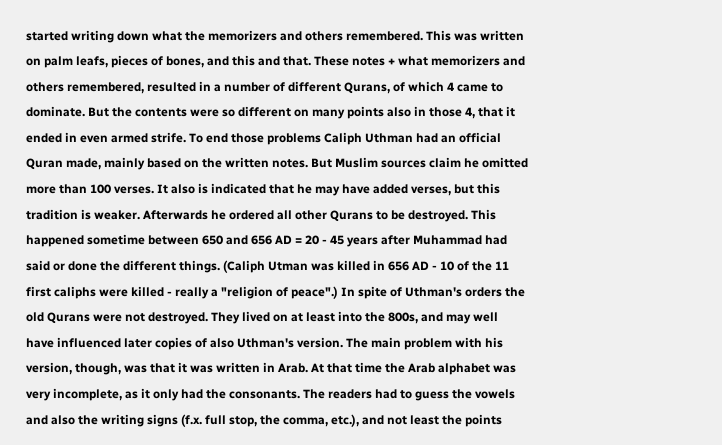started writing down what the memorizers and others remembered. This was written on palm leafs, pieces of bones, and this and that. These notes + what memorizers and others remembered, resulted in a number of different Qurans, of which 4 came to dominate. But the contents were so different on many points also in those 4, that it ended in even armed strife. To end those problems Caliph Uthman had an official Quran made, mainly based on the written notes. But Muslim sources claim he omitted more than 100 verses. It also is indicated that he may have added verses, but this tradition is weaker. Afterwards he ordered all other Qurans to be destroyed. This happened sometime between 650 and 656 AD = 20 - 45 years after Muhammad had said or done the different things. (Caliph Utman was killed in 656 AD - 10 of the 11 first caliphs were killed - really a "religion of peace".) In spite of Uthman's orders the old Qurans were not destroyed. They lived on at least into the 800s, and may well have influenced later copies of also Uthman's version. The main problem with his version, though, was that it was written in Arab. At that time the Arab alphabet was very incomplete, as it only had the consonants. The readers had to guess the vowels and also the writing signs (f.x. full stop, the comma, etc.), and not least the points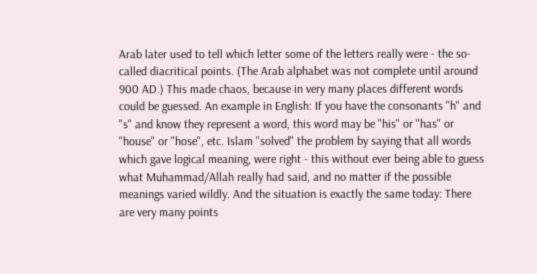Arab later used to tell which letter some of the letters really were - the so-called diacritical points. (The Arab alphabet was not complete until around 900 AD.) This made chaos, because in very many places different words could be guessed. An example in English: If you have the consonants "h" and "s" and know they represent a word, this word may be "his" or "has" or "house" or "hose", etc. Islam "solved" the problem by saying that all words which gave logical meaning, were right - this without ever being able to guess what Muhammad/Allah really had said, and no matter if the possible meanings varied wildly. And the situation is exactly the same today: There are very many points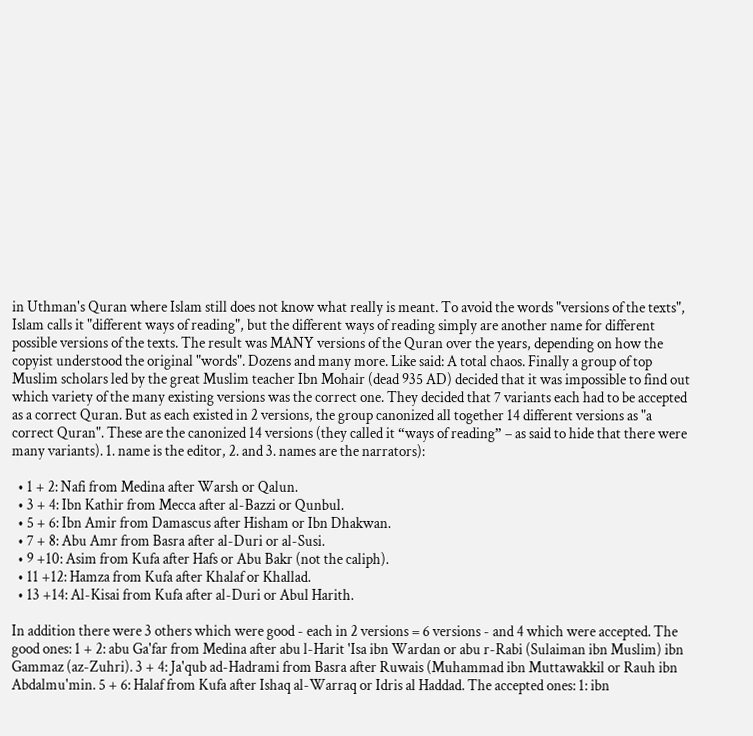in Uthman's Quran where Islam still does not know what really is meant. To avoid the words "versions of the texts", Islam calls it "different ways of reading", but the different ways of reading simply are another name for different possible versions of the texts. The result was MANY versions of the Quran over the years, depending on how the copyist understood the original "words". Dozens and many more. Like said: A total chaos. Finally a group of top Muslim scholars led by the great Muslim teacher Ibn Mohair (dead 935 AD) decided that it was impossible to find out which variety of the many existing versions was the correct one. They decided that 7 variants each had to be accepted as a correct Quran. But as each existed in 2 versions, the group canonized all together 14 different versions as "a correct Quran". These are the canonized 14 versions (they called it “ways of reading” – as said to hide that there were many variants). 1. name is the editor, 2. and 3. names are the narrators):

  • 1 + 2: Nafi from Medina after Warsh or Qalun.
  • 3 + 4: Ibn Kathir from Mecca after al-Bazzi or Qunbul.
  • 5 + 6: Ibn Amir from Damascus after Hisham or Ibn Dhakwan.
  • 7 + 8: Abu Amr from Basra after al-Duri or al-Susi.
  • 9 +10: Asim from Kufa after Hafs or Abu Bakr (not the caliph).
  • 11 +12: Hamza from Kufa after Khalaf or Khallad.
  • 13 +14: Al-Kisai from Kufa after al-Duri or Abul Harith.

In addition there were 3 others which were good - each in 2 versions = 6 versions - and 4 which were accepted. The good ones: 1 + 2: abu Ga'far from Medina after abu l-Harit 'Isa ibn Wardan or abu r-Rabi (Sulaiman ibn Muslim) ibn Gammaz (az-Zuhri). 3 + 4: Ja'qub ad-Hadrami from Basra after Ruwais (Muhammad ibn Muttawakkil or Rauh ibn Abdalmu'min. 5 + 6: Halaf from Kufa after Ishaq al-Warraq or Idris al Haddad. The accepted ones: 1: ibn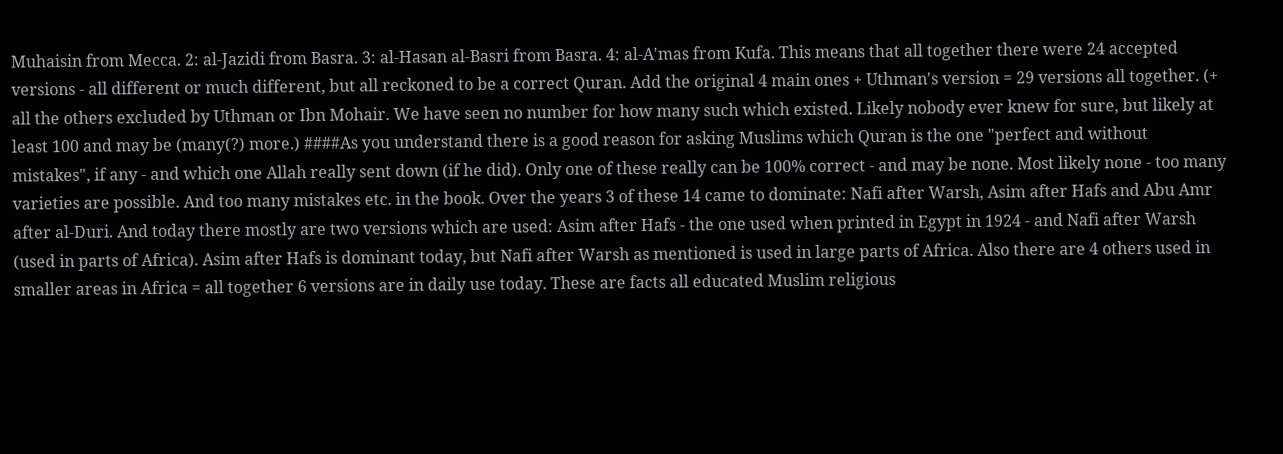Muhaisin from Mecca. 2: al-Jazidi from Basra. 3: al-Hasan al-Basri from Basra. 4: al-A'mas from Kufa. This means that all together there were 24 accepted versions - all different or much different, but all reckoned to be a correct Quran. Add the original 4 main ones + Uthman's version = 29 versions all together. (+ all the others excluded by Uthman or Ibn Mohair. We have seen no number for how many such which existed. Likely nobody ever knew for sure, but likely at least 100 and may be (many(?) more.) ####As you understand there is a good reason for asking Muslims which Quran is the one "perfect and without mistakes", if any - and which one Allah really sent down (if he did). Only one of these really can be 100% correct - and may be none. Most likely none - too many varieties are possible. And too many mistakes etc. in the book. Over the years 3 of these 14 came to dominate: Nafi after Warsh, Asim after Hafs and Abu Amr after al-Duri. And today there mostly are two versions which are used: Asim after Hafs - the one used when printed in Egypt in 1924 - and Nafi after Warsh (used in parts of Africa). Asim after Hafs is dominant today, but Nafi after Warsh as mentioned is used in large parts of Africa. Also there are 4 others used in smaller areas in Africa = all together 6 versions are in daily use today. These are facts all educated Muslim religious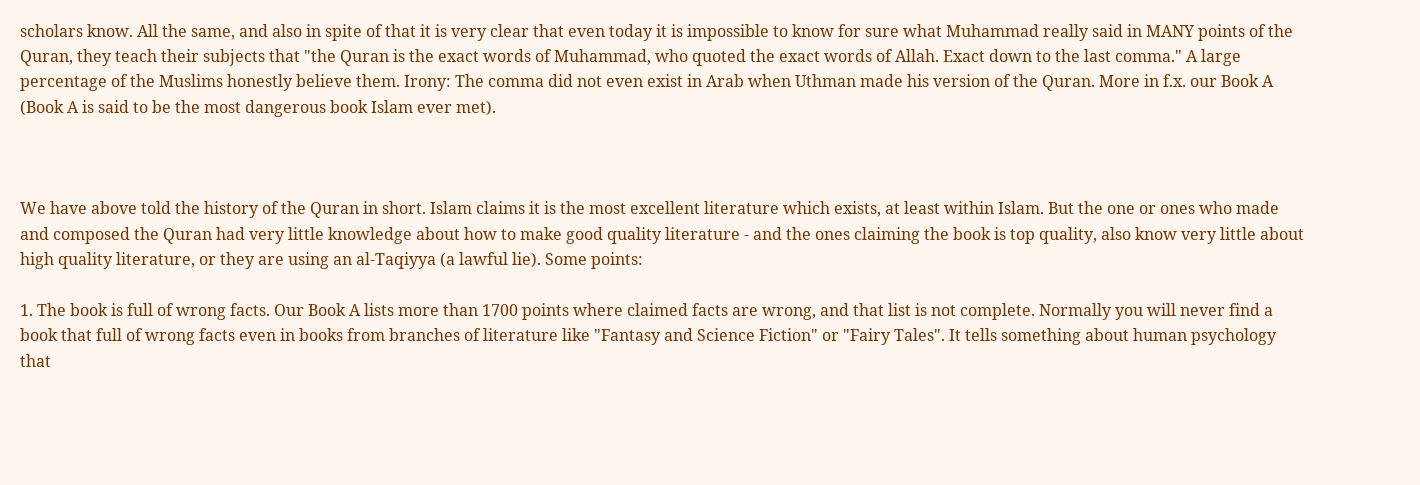scholars know. All the same, and also in spite of that it is very clear that even today it is impossible to know for sure what Muhammad really said in MANY points of the Quran, they teach their subjects that "the Quran is the exact words of Muhammad, who quoted the exact words of Allah. Exact down to the last comma." A large percentage of the Muslims honestly believe them. Irony: The comma did not even exist in Arab when Uthman made his version of the Quran. More in f.x. our Book A (Book A is said to be the most dangerous book Islam ever met).



We have above told the history of the Quran in short. Islam claims it is the most excellent literature which exists, at least within Islam. But the one or ones who made and composed the Quran had very little knowledge about how to make good quality literature - and the ones claiming the book is top quality, also know very little about high quality literature, or they are using an al-Taqiyya (a lawful lie). Some points:

1. The book is full of wrong facts. Our Book A lists more than 1700 points where claimed facts are wrong, and that list is not complete. Normally you will never find a book that full of wrong facts even in books from branches of literature like "Fantasy and Science Fiction" or "Fairy Tales". It tells something about human psychology that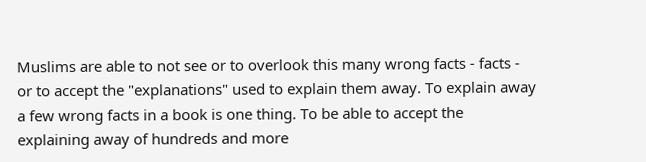Muslims are able to not see or to overlook this many wrong facts - facts - or to accept the "explanations" used to explain them away. To explain away a few wrong facts in a book is one thing. To be able to accept the explaining away of hundreds and more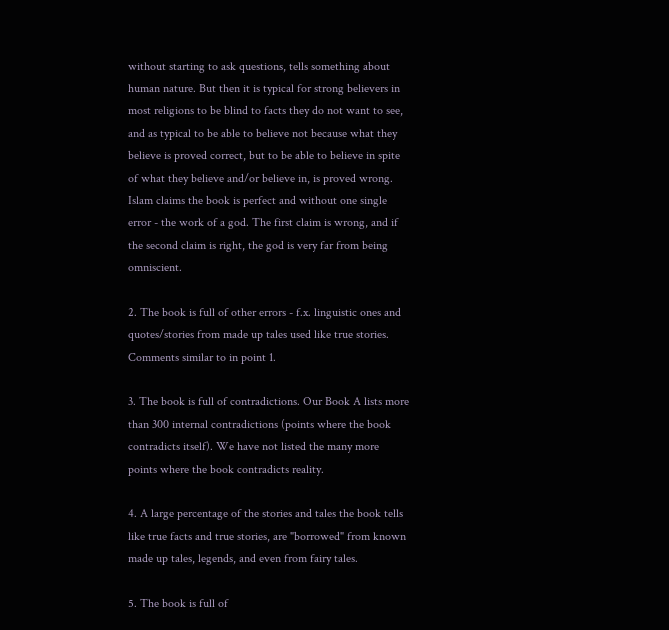without starting to ask questions, tells something about human nature. But then it is typical for strong believers in most religions to be blind to facts they do not want to see, and as typical to be able to believe not because what they believe is proved correct, but to be able to believe in spite of what they believe and/or believe in, is proved wrong. Islam claims the book is perfect and without one single error - the work of a god. The first claim is wrong, and if the second claim is right, the god is very far from being omniscient.

2. The book is full of other errors - f.x. linguistic ones and quotes/stories from made up tales used like true stories. Comments similar to in point 1.

3. The book is full of contradictions. Our Book A lists more than 300 internal contradictions (points where the book contradicts itself). We have not listed the many more points where the book contradicts reality.

4. A large percentage of the stories and tales the book tells like true facts and true stories, are "borrowed" from known made up tales, legends, and even from fairy tales.

5. The book is full of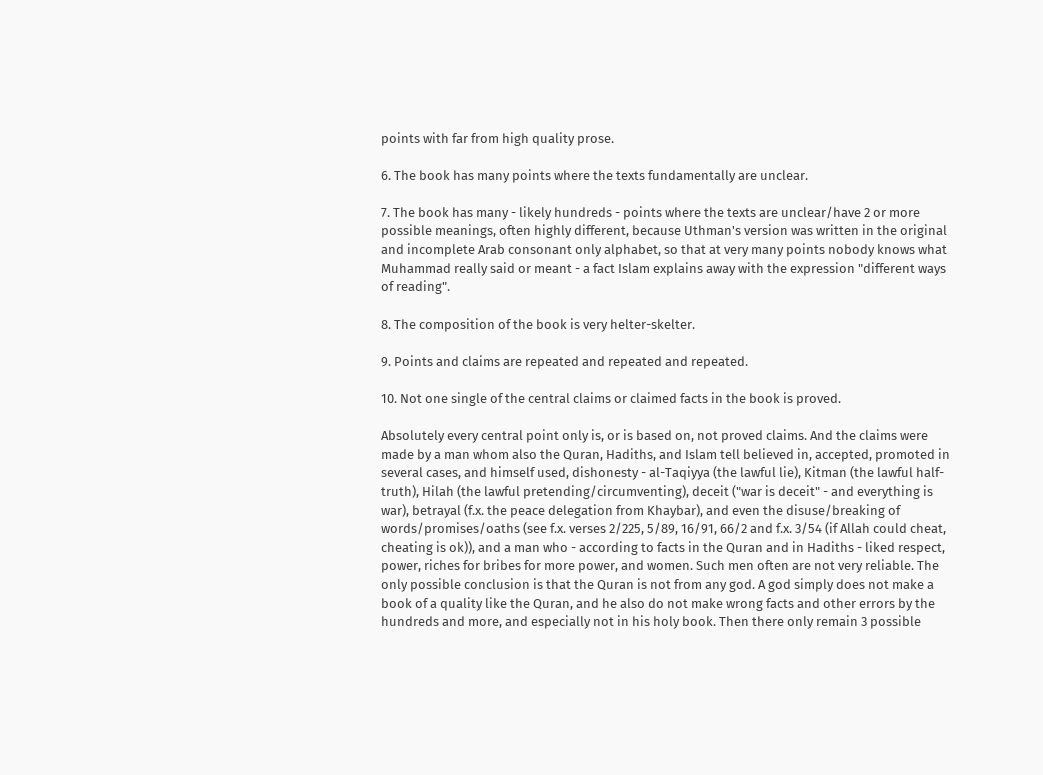points with far from high quality prose.

6. The book has many points where the texts fundamentally are unclear.

7. The book has many - likely hundreds - points where the texts are unclear/have 2 or more possible meanings, often highly different, because Uthman's version was written in the original and incomplete Arab consonant only alphabet, so that at very many points nobody knows what Muhammad really said or meant - a fact Islam explains away with the expression "different ways of reading".

8. The composition of the book is very helter-skelter.

9. Points and claims are repeated and repeated and repeated.

10. Not one single of the central claims or claimed facts in the book is proved.

Absolutely every central point only is, or is based on, not proved claims. And the claims were made by a man whom also the Quran, Hadiths, and Islam tell believed in, accepted, promoted in several cases, and himself used, dishonesty - al-Taqiyya (the lawful lie), Kitman (the lawful half-truth), Hilah (the lawful pretending/circumventing), deceit ("war is deceit" - and everything is war), betrayal (f.x. the peace delegation from Khaybar), and even the disuse/breaking of words/promises/oaths (see f.x. verses 2/225, 5/89, 16/91, 66/2 and f.x. 3/54 (if Allah could cheat, cheating is ok)), and a man who - according to facts in the Quran and in Hadiths - liked respect, power, riches for bribes for more power, and women. Such men often are not very reliable. The only possible conclusion is that the Quran is not from any god. A god simply does not make a book of a quality like the Quran, and he also do not make wrong facts and other errors by the hundreds and more, and especially not in his holy book. Then there only remain 3 possible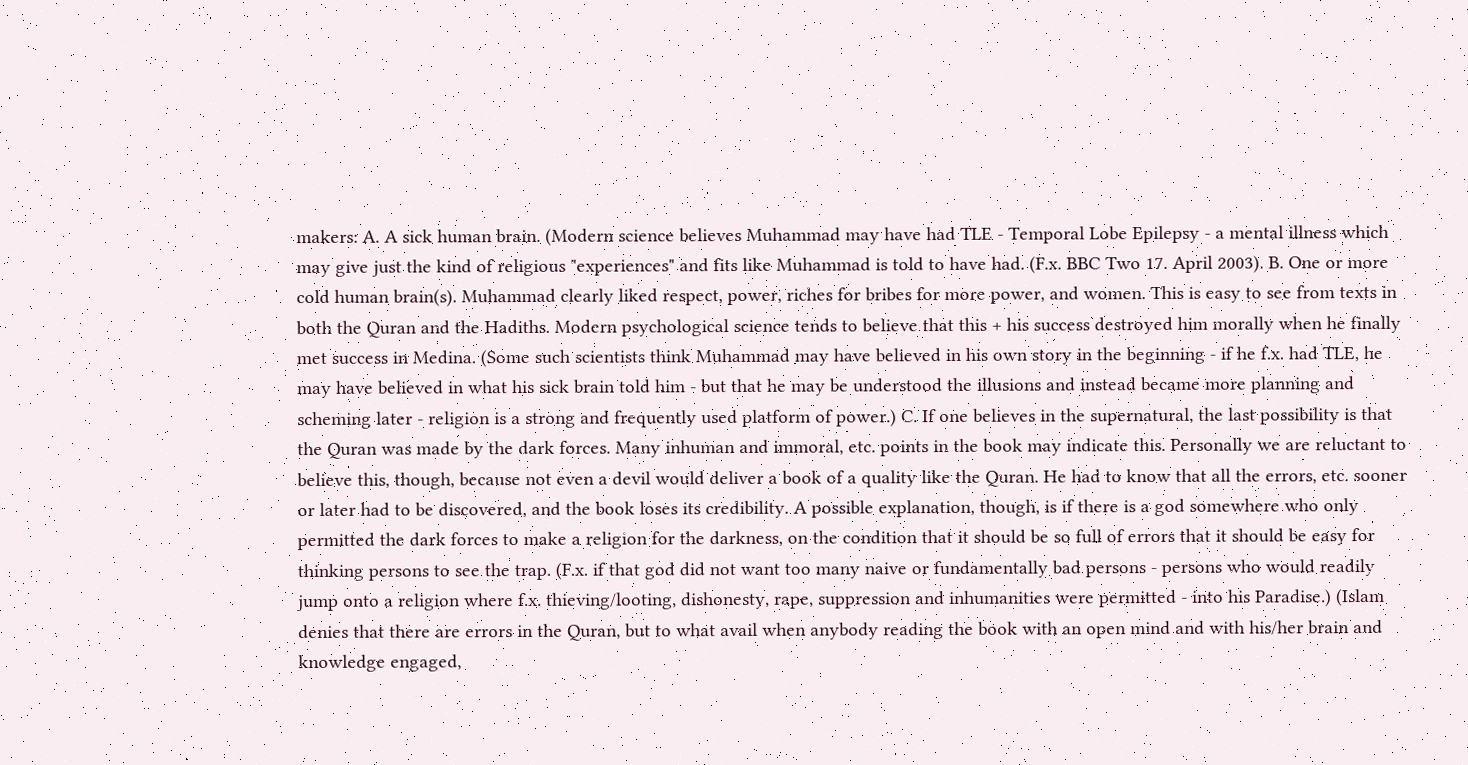makers: A. A sick human brain. (Modern science believes Muhammad may have had TLE - Temporal Lobe Epilepsy - a mental illness which may give just the kind of religious "experiences" and fits like Muhammad is told to have had. (F.x. BBC Two 17. April 2003). B. One or more cold human brain(s). Muhammad clearly liked respect, power, riches for bribes for more power, and women. This is easy to see from texts in both the Quran and the Hadiths. Modern psychological science tends to believe that this + his success destroyed him morally when he finally met success in Medina. (Some such scientists think Muhammad may have believed in his own story in the beginning - if he f.x. had TLE, he may have believed in what his sick brain told him - but that he may be understood the illusions and instead became more planning and scheming later - religion is a strong and frequently used platform of power.) C. If one believes in the supernatural, the last possibility is that the Quran was made by the dark forces. Many inhuman and immoral, etc. points in the book may indicate this. Personally we are reluctant to believe this, though, because not even a devil would deliver a book of a quality like the Quran. He had to know that all the errors, etc. sooner or later had to be discovered, and the book loses its credibility. A possible explanation, though, is if there is a god somewhere who only permitted the dark forces to make a religion for the darkness, on the condition that it should be so full of errors that it should be easy for thinking persons to see the trap. (F.x. if that god did not want too many naive or fundamentally bad persons - persons who would readily jump onto a religion where f.x. thieving/looting, dishonesty, rape, suppression and inhumanities were permitted - into his Paradise.) (Islam denies that there are errors in the Quran, but to what avail when anybody reading the book with an open mind and with his/her brain and knowledge engaged,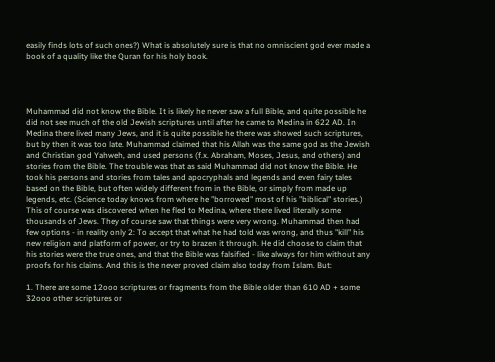easily finds lots of such ones?) What is absolutely sure is that no omniscient god ever made a book of a quality like the Quran for his holy book.




Muhammad did not know the Bible. It is likely he never saw a full Bible, and quite possible he did not see much of the old Jewish scriptures until after he came to Medina in 622 AD. In Medina there lived many Jews, and it is quite possible he there was showed such scriptures, but by then it was too late. Muhammad claimed that his Allah was the same god as the Jewish and Christian god Yahweh, and used persons (f.x. Abraham, Moses, Jesus, and others) and stories from the Bible. The trouble was that as said Muhammad did not know the Bible. He took his persons and stories from tales and apocryphals and legends and even fairy tales based on the Bible, but often widely different from in the Bible, or simply from made up legends, etc. (Science today knows from where he "borrowed" most of his "biblical" stories.) This of course was discovered when he fled to Medina, where there lived literally some thousands of Jews. They of course saw that things were very wrong. Muhammad then had few options - in reality only 2: To accept that what he had told was wrong, and thus "kill" his new religion and platform of power, or try to brazen it through. He did choose to claim that his stories were the true ones, and that the Bible was falsified - like always for him without any proofs for his claims. And this is the never proved claim also today from Islam. But:

1. There are some 12ooo scriptures or fragments from the Bible older than 610 AD + some 32ooo other scriptures or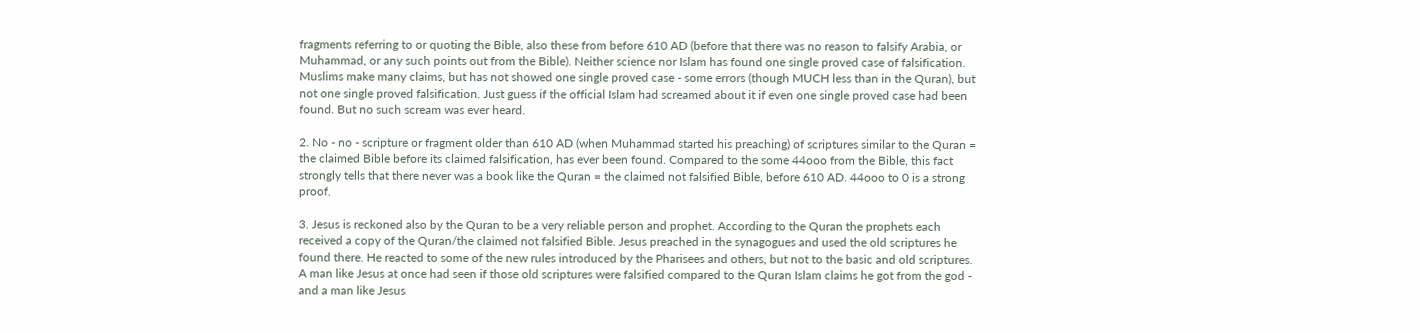fragments referring to or quoting the Bible, also these from before 610 AD (before that there was no reason to falsify Arabia, or Muhammad, or any such points out from the Bible). Neither science nor Islam has found one single proved case of falsification. Muslims make many claims, but has not showed one single proved case - some errors (though MUCH less than in the Quran), but not one single proved falsification. Just guess if the official Islam had screamed about it if even one single proved case had been found. But no such scream was ever heard.

2. No - no - scripture or fragment older than 610 AD (when Muhammad started his preaching) of scriptures similar to the Quran = the claimed Bible before its claimed falsification, has ever been found. Compared to the some 44ooo from the Bible, this fact strongly tells that there never was a book like the Quran = the claimed not falsified Bible, before 610 AD. 44ooo to 0 is a strong proof.

3. Jesus is reckoned also by the Quran to be a very reliable person and prophet. According to the Quran the prophets each received a copy of the Quran/the claimed not falsified Bible. Jesus preached in the synagogues and used the old scriptures he found there. He reacted to some of the new rules introduced by the Pharisees and others, but not to the basic and old scriptures. A man like Jesus at once had seen if those old scriptures were falsified compared to the Quran Islam claims he got from the god - and a man like Jesus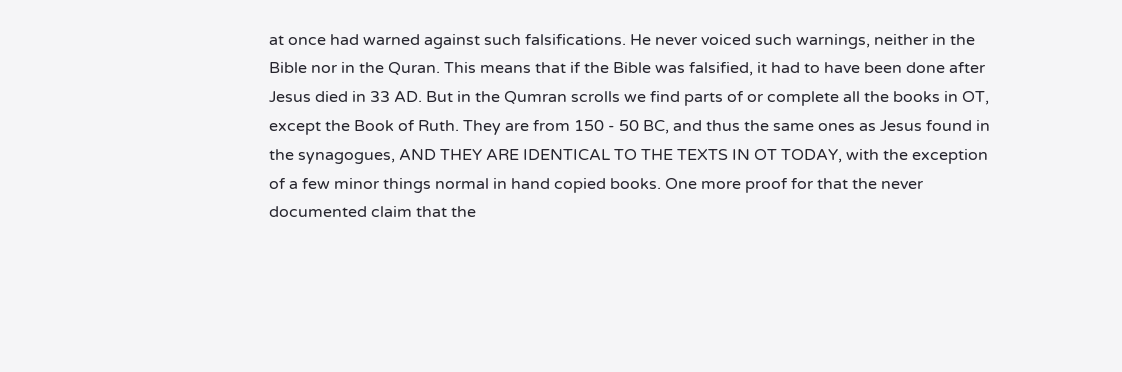at once had warned against such falsifications. He never voiced such warnings, neither in the Bible nor in the Quran. This means that if the Bible was falsified, it had to have been done after Jesus died in 33 AD. But in the Qumran scrolls we find parts of or complete all the books in OT, except the Book of Ruth. They are from 150 - 50 BC, and thus the same ones as Jesus found in the synagogues, AND THEY ARE IDENTICAL TO THE TEXTS IN OT TODAY, with the exception of a few minor things normal in hand copied books. One more proof for that the never documented claim that the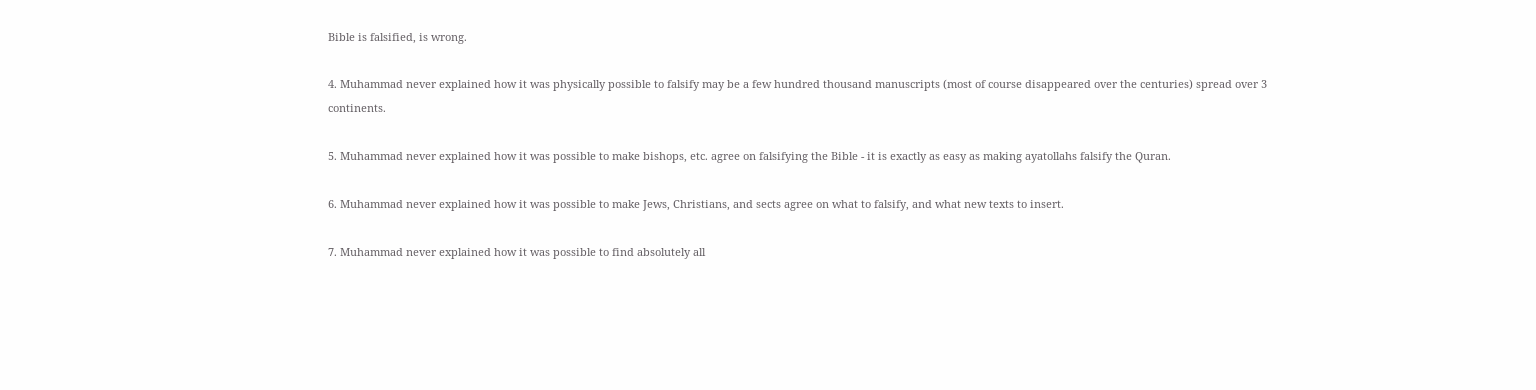Bible is falsified, is wrong.

4. Muhammad never explained how it was physically possible to falsify may be a few hundred thousand manuscripts (most of course disappeared over the centuries) spread over 3 continents.

5. Muhammad never explained how it was possible to make bishops, etc. agree on falsifying the Bible - it is exactly as easy as making ayatollahs falsify the Quran.

6. Muhammad never explained how it was possible to make Jews, Christians, and sects agree on what to falsify, and what new texts to insert.

7. Muhammad never explained how it was possible to find absolutely all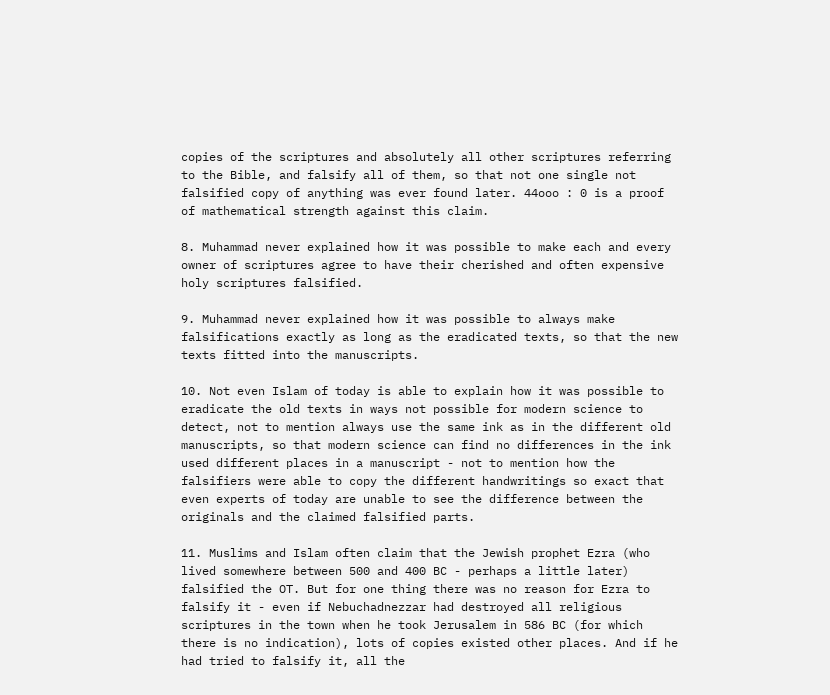copies of the scriptures and absolutely all other scriptures referring to the Bible, and falsify all of them, so that not one single not falsified copy of anything was ever found later. 44ooo : 0 is a proof of mathematical strength against this claim.

8. Muhammad never explained how it was possible to make each and every owner of scriptures agree to have their cherished and often expensive holy scriptures falsified.

9. Muhammad never explained how it was possible to always make falsifications exactly as long as the eradicated texts, so that the new texts fitted into the manuscripts.

10. Not even Islam of today is able to explain how it was possible to eradicate the old texts in ways not possible for modern science to detect, not to mention always use the same ink as in the different old manuscripts, so that modern science can find no differences in the ink used different places in a manuscript - not to mention how the falsifiers were able to copy the different handwritings so exact that even experts of today are unable to see the difference between the originals and the claimed falsified parts.

11. Muslims and Islam often claim that the Jewish prophet Ezra (who lived somewhere between 500 and 400 BC - perhaps a little later) falsified the OT. But for one thing there was no reason for Ezra to falsify it - even if Nebuchadnezzar had destroyed all religious scriptures in the town when he took Jerusalem in 586 BC (for which there is no indication), lots of copies existed other places. And if he had tried to falsify it, all the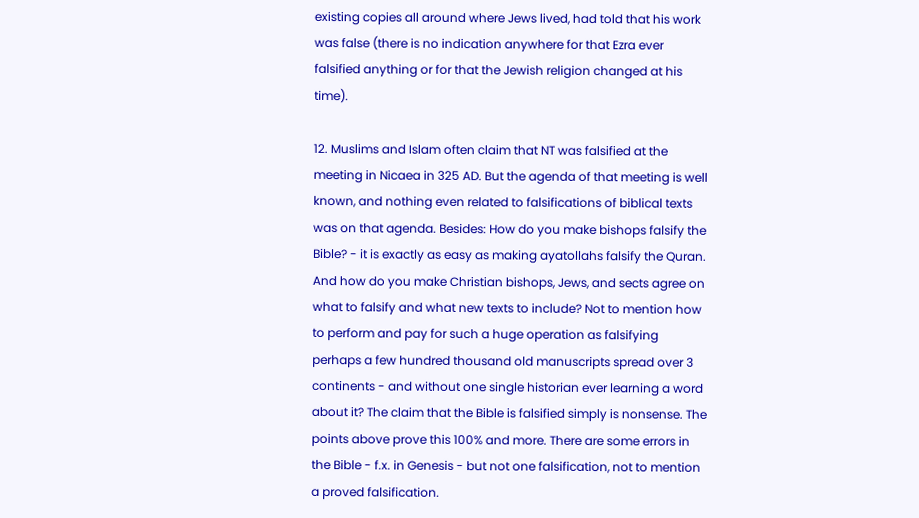existing copies all around where Jews lived, had told that his work was false (there is no indication anywhere for that Ezra ever falsified anything or for that the Jewish religion changed at his time).

12. Muslims and Islam often claim that NT was falsified at the meeting in Nicaea in 325 AD. But the agenda of that meeting is well known, and nothing even related to falsifications of biblical texts was on that agenda. Besides: How do you make bishops falsify the Bible? - it is exactly as easy as making ayatollahs falsify the Quran. And how do you make Christian bishops, Jews, and sects agree on what to falsify and what new texts to include? Not to mention how to perform and pay for such a huge operation as falsifying perhaps a few hundred thousand old manuscripts spread over 3 continents - and without one single historian ever learning a word about it? The claim that the Bible is falsified simply is nonsense. The points above prove this 100% and more. There are some errors in the Bible - f.x. in Genesis - but not one falsification, not to mention a proved falsification.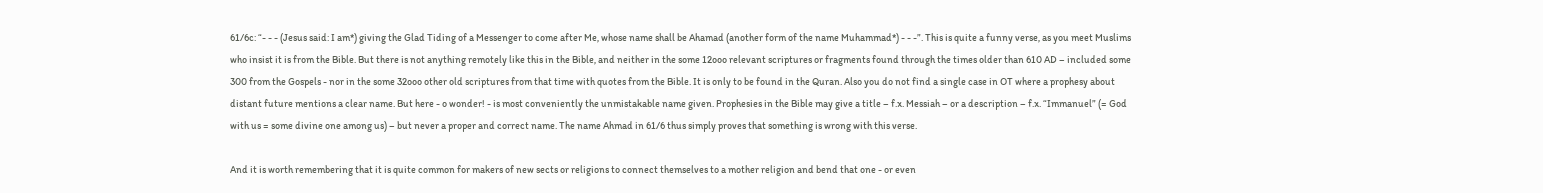61/6c: “- - - (Jesus said: I am*) giving the Glad Tiding of a Messenger to come after Me, whose name shall be Ahamad (another form of the name Muhammad*) - - -”. This is quite a funny verse, as you meet Muslims who insist it is from the Bible. But there is not anything remotely like this in the Bible, and neither in the some 12ooo relevant scriptures or fragments found through the times older than 610 AD – included some 300 from the Gospels - nor in the some 32ooo other old scriptures from that time with quotes from the Bible. It is only to be found in the Quran. Also you do not find a single case in OT where a prophesy about distant future mentions a clear name. But here - o wonder! - is most conveniently the unmistakable name given. Prophesies in the Bible may give a title – f.x. Messiah – or a description – f.x. “Immanuel” (= God with us = some divine one among us) – but never a proper and correct name. The name Ahmad in 61/6 thus simply proves that something is wrong with this verse.

And it is worth remembering that it is quite common for makers of new sects or religions to connect themselves to a mother religion and bend that one - or even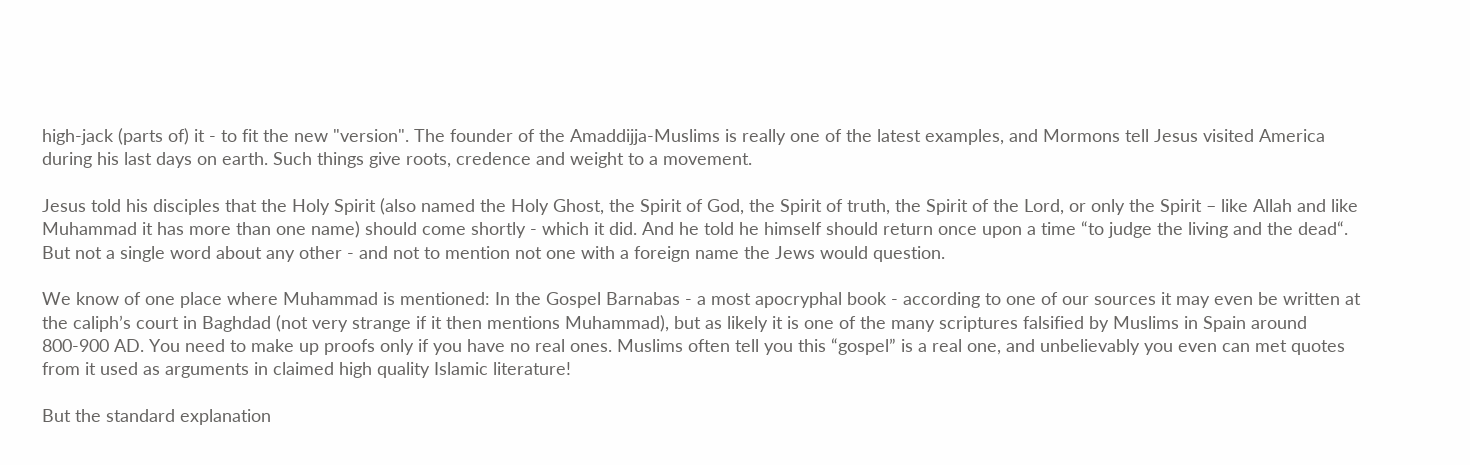high-jack (parts of) it - to fit the new "version". The founder of the Amaddijja-Muslims is really one of the latest examples, and Mormons tell Jesus visited America during his last days on earth. Such things give roots, credence and weight to a movement.

Jesus told his disciples that the Holy Spirit (also named the Holy Ghost, the Spirit of God, the Spirit of truth, the Spirit of the Lord, or only the Spirit – like Allah and like Muhammad it has more than one name) should come shortly - which it did. And he told he himself should return once upon a time “to judge the living and the dead“. But not a single word about any other - and not to mention not one with a foreign name the Jews would question.

We know of one place where Muhammad is mentioned: In the Gospel Barnabas - a most apocryphal book - according to one of our sources it may even be written at the caliph’s court in Baghdad (not very strange if it then mentions Muhammad), but as likely it is one of the many scriptures falsified by Muslims in Spain around 800-900 AD. You need to make up proofs only if you have no real ones. Muslims often tell you this “gospel” is a real one, and unbelievably you even can met quotes from it used as arguments in claimed high quality Islamic literature!

But the standard explanation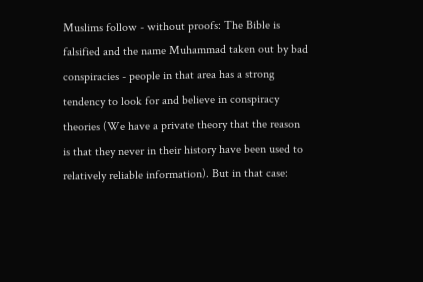Muslims follow - without proofs: The Bible is falsified and the name Muhammad taken out by bad conspiracies - people in that area has a strong tendency to look for and believe in conspiracy theories (We have a private theory that the reason is that they never in their history have been used to relatively reliable information). But in that case: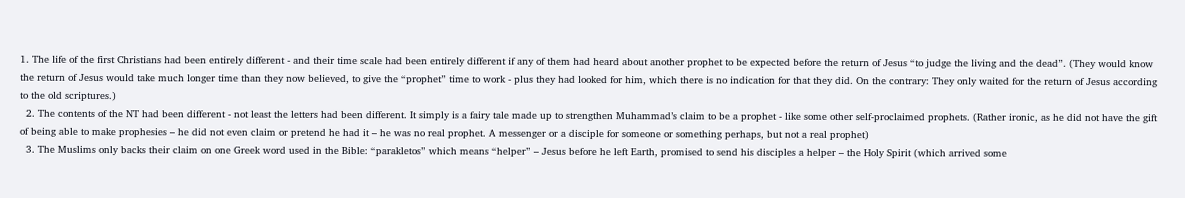1. The life of the first Christians had been entirely different - and their time scale had been entirely different if any of them had heard about another prophet to be expected before the return of Jesus “to judge the living and the dead”. (They would know the return of Jesus would take much longer time than they now believed, to give the “prophet” time to work - plus they had looked for him, which there is no indication for that they did. On the contrary: They only waited for the return of Jesus according to the old scriptures.)
  2. The contents of the NT had been different - not least the letters had been different. It simply is a fairy tale made up to strengthen Muhammad’s claim to be a prophet - like some other self-proclaimed prophets. (Rather ironic, as he did not have the gift of being able to make prophesies – he did not even claim or pretend he had it – he was no real prophet. A messenger or a disciple for someone or something perhaps, but not a real prophet)
  3. The Muslims only backs their claim on one Greek word used in the Bible: “parakletos” which means “helper” – Jesus before he left Earth, promised to send his disciples a helper – the Holy Spirit (which arrived some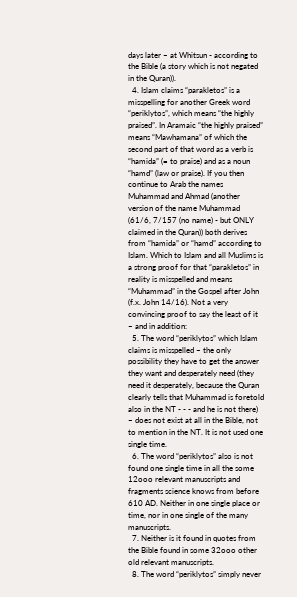days later – at Whitsun - according to the Bible (a story which is not negated in the Quran)).
  4. Islam claims “parakletos” is a misspelling for another Greek word “periklytos”, which means “the highly praised”. In Aramaic “the highly praised” means “Mawhamana” of which the second part of that word as a verb is “hamida” (= to praise) and as a noun “hamd” (law or praise). If you then continue to Arab the names Muhammad and Ahmad (another version of the name Muhammad (61/6, 7/157 (no name) - but ONLY claimed in the Quran)) both derives from “hamida” or “hamd” according to Islam. Which to Islam and all Muslims is a strong proof for that “parakletos” in reality is misspelled and means “Muhammad” in the Gospel after John (f.x. John 14/16). Not a very convincing proof to say the least of it – and in addition:
  5. The word “periklytos” which Islam claims is misspelled – the only possibility they have to get the answer they want and desperately need (they need it desperately, because the Quran clearly tells that Muhammad is foretold also in the NT - - - and he is not there) – does not exist at all in the Bible, not to mention in the NT. It is not used one single time.
  6. The word “periklytos” also is not found one single time in all the some 12ooo relevant manuscripts and fragments science knows from before 610 AD. Neither in one single place or time, nor in one single of the many manuscripts.
  7. Neither is it found in quotes from the Bible found in some 32ooo other old relevant manuscripts.
  8. The word “periklytos” simply never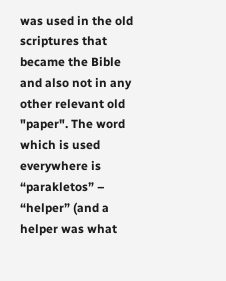was used in the old scriptures that became the Bible and also not in any other relevant old "paper". The word which is used everywhere is “parakletos” – “helper” (and a helper was what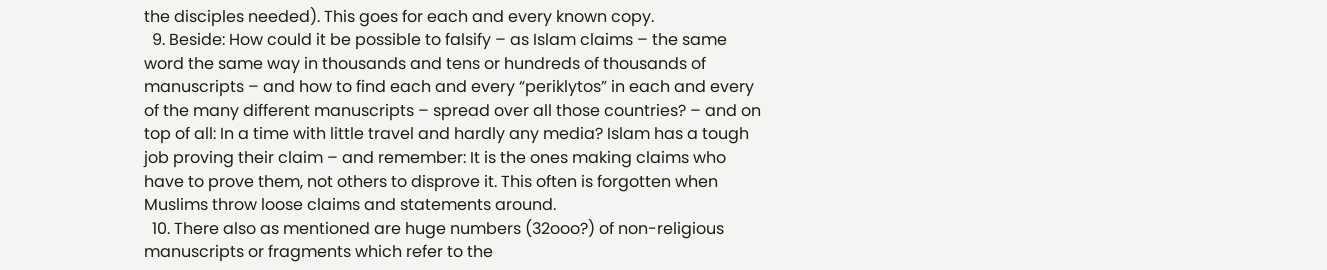the disciples needed). This goes for each and every known copy.
  9. Beside: How could it be possible to falsify – as Islam claims – the same word the same way in thousands and tens or hundreds of thousands of manuscripts – and how to find each and every “periklytos” in each and every of the many different manuscripts – spread over all those countries? – and on top of all: In a time with little travel and hardly any media? Islam has a tough job proving their claim – and remember: It is the ones making claims who have to prove them, not others to disprove it. This often is forgotten when Muslims throw loose claims and statements around.
  10. There also as mentioned are huge numbers (32ooo?) of non-religious manuscripts or fragments which refer to the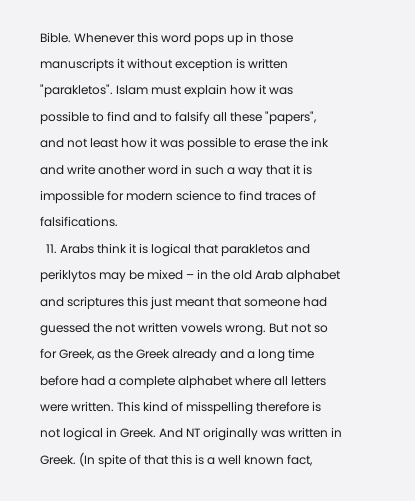Bible. Whenever this word pops up in those manuscripts it without exception is written "parakletos". Islam must explain how it was possible to find and to falsify all these "papers", and not least how it was possible to erase the ink and write another word in such a way that it is impossible for modern science to find traces of falsifications.
  11. Arabs think it is logical that parakletos and periklytos may be mixed – in the old Arab alphabet and scriptures this just meant that someone had guessed the not written vowels wrong. But not so for Greek, as the Greek already and a long time before had a complete alphabet where all letters were written. This kind of misspelling therefore is not logical in Greek. And NT originally was written in Greek. (In spite of that this is a well known fact,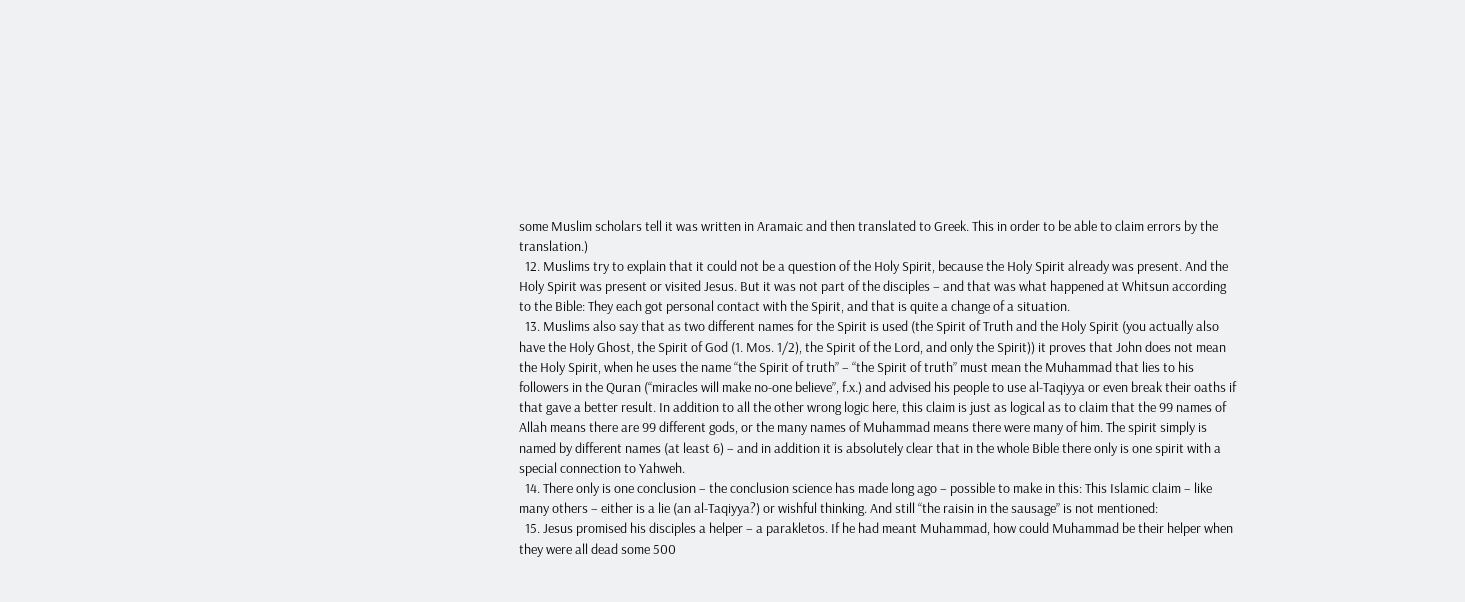some Muslim scholars tell it was written in Aramaic and then translated to Greek. This in order to be able to claim errors by the translation.)
  12. Muslims try to explain that it could not be a question of the Holy Spirit, because the Holy Spirit already was present. And the Holy Spirit was present or visited Jesus. But it was not part of the disciples – and that was what happened at Whitsun according to the Bible: They each got personal contact with the Spirit, and that is quite a change of a situation.
  13. Muslims also say that as two different names for the Spirit is used (the Spirit of Truth and the Holy Spirit (you actually also have the Holy Ghost, the Spirit of God (1. Mos. 1/2), the Spirit of the Lord, and only the Spirit)) it proves that John does not mean the Holy Spirit, when he uses the name “the Spirit of truth” – “the Spirit of truth” must mean the Muhammad that lies to his followers in the Quran (“miracles will make no-one believe”, f.x.) and advised his people to use al-Taqiyya or even break their oaths if that gave a better result. In addition to all the other wrong logic here, this claim is just as logical as to claim that the 99 names of Allah means there are 99 different gods, or the many names of Muhammad means there were many of him. The spirit simply is named by different names (at least 6) – and in addition it is absolutely clear that in the whole Bible there only is one spirit with a special connection to Yahweh.
  14. There only is one conclusion – the conclusion science has made long ago – possible to make in this: This Islamic claim – like many others – either is a lie (an al-Taqiyya?) or wishful thinking. And still “the raisin in the sausage” is not mentioned:
  15. Jesus promised his disciples a helper – a parakletos. If he had meant Muhammad, how could Muhammad be their helper when they were all dead some 500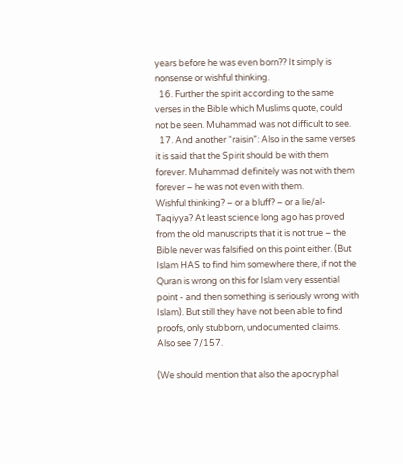years before he was even born?? It simply is nonsense or wishful thinking.
  16. Further the spirit according to the same verses in the Bible which Muslims quote, could not be seen. Muhammad was not difficult to see.
  17. And another “raisin”: Also in the same verses it is said that the Spirit should be with them forever. Muhammad definitely was not with them forever – he was not even with them.
Wishful thinking? – or a bluff? – or a lie/al-Taqiyya? At least science long ago has proved from the old manuscripts that it is not true – the Bible never was falsified on this point either. (But Islam HAS to find him somewhere there, if not the Quran is wrong on this for Islam very essential point - and then something is seriously wrong with Islam). But still they have not been able to find proofs, only stubborn, undocumented claims. Also see 7/157.

(We should mention that also the apocryphal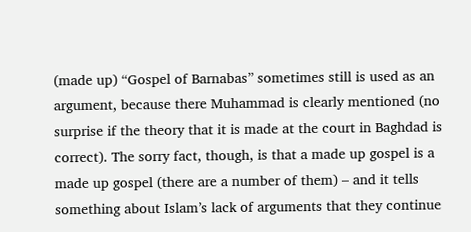(made up) “Gospel of Barnabas” sometimes still is used as an argument, because there Muhammad is clearly mentioned (no surprise if the theory that it is made at the court in Baghdad is correct). The sorry fact, though, is that a made up gospel is a made up gospel (there are a number of them) – and it tells something about Islam’s lack of arguments that they continue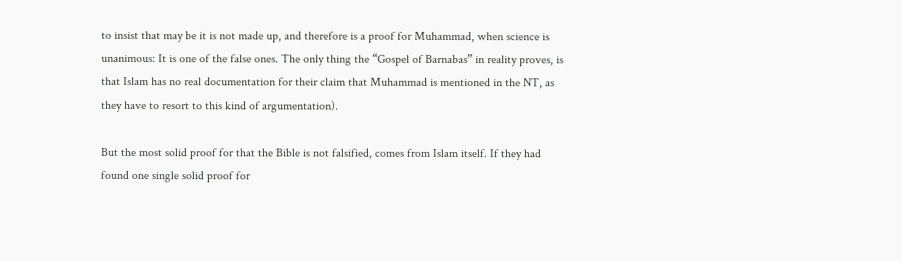to insist that may be it is not made up, and therefore is a proof for Muhammad, when science is unanimous: It is one of the false ones. The only thing the “Gospel of Barnabas” in reality proves, is that Islam has no real documentation for their claim that Muhammad is mentioned in the NT, as they have to resort to this kind of argumentation).

But the most solid proof for that the Bible is not falsified, comes from Islam itself. If they had found one single solid proof for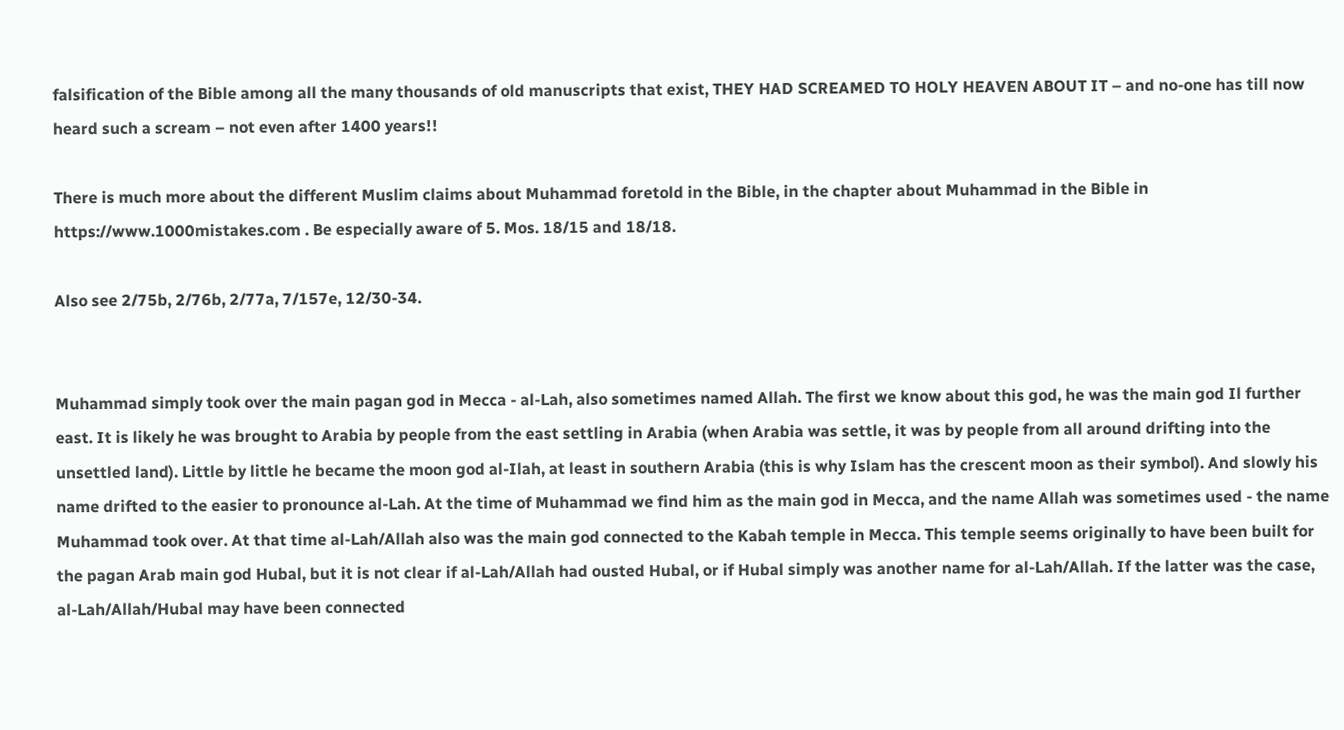falsification of the Bible among all the many thousands of old manuscripts that exist, THEY HAD SCREAMED TO HOLY HEAVEN ABOUT IT – and no-one has till now heard such a scream – not even after 1400 years!!

There is much more about the different Muslim claims about Muhammad foretold in the Bible, in the chapter about Muhammad in the Bible in https://www.1000mistakes.com . Be especially aware of 5. Mos. 18/15 and 18/18.

Also see 2/75b, 2/76b, 2/77a, 7/157e, 12/30-34.


Muhammad simply took over the main pagan god in Mecca - al-Lah, also sometimes named Allah. The first we know about this god, he was the main god Il further east. It is likely he was brought to Arabia by people from the east settling in Arabia (when Arabia was settle, it was by people from all around drifting into the unsettled land). Little by little he became the moon god al-Ilah, at least in southern Arabia (this is why Islam has the crescent moon as their symbol). And slowly his name drifted to the easier to pronounce al-Lah. At the time of Muhammad we find him as the main god in Mecca, and the name Allah was sometimes used - the name Muhammad took over. At that time al-Lah/Allah also was the main god connected to the Kabah temple in Mecca. This temple seems originally to have been built for the pagan Arab main god Hubal, but it is not clear if al-Lah/Allah had ousted Hubal, or if Hubal simply was another name for al-Lah/Allah. If the latter was the case, al-Lah/Allah/Hubal may have been connected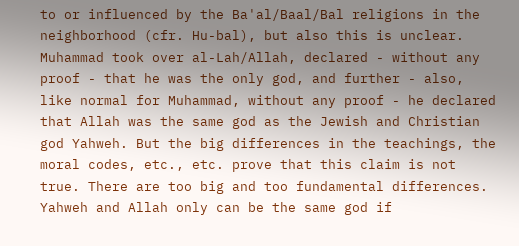to or influenced by the Ba'al/Baal/Bal religions in the neighborhood (cfr. Hu-bal), but also this is unclear. Muhammad took over al-Lah/Allah, declared - without any proof - that he was the only god, and further - also, like normal for Muhammad, without any proof - he declared that Allah was the same god as the Jewish and Christian god Yahweh. But the big differences in the teachings, the moral codes, etc., etc. prove that this claim is not true. There are too big and too fundamental differences. Yahweh and Allah only can be the same god if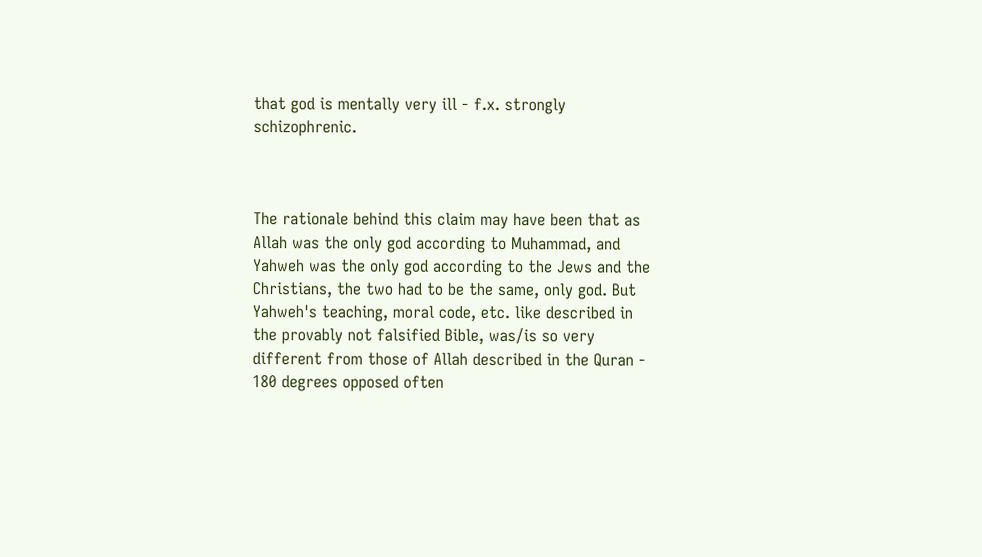that god is mentally very ill - f.x. strongly schizophrenic.



The rationale behind this claim may have been that as Allah was the only god according to Muhammad, and Yahweh was the only god according to the Jews and the Christians, the two had to be the same, only god. But Yahweh's teaching, moral code, etc. like described in the provably not falsified Bible, was/is so very different from those of Allah described in the Quran - 180 degrees opposed often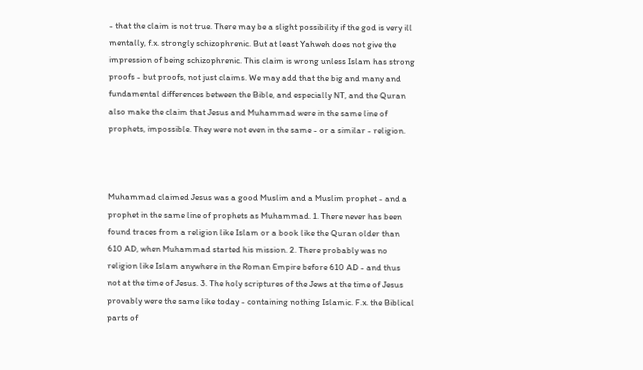- that the claim is not true. There may be a slight possibility if the god is very ill mentally, f.x. strongly schizophrenic. But at least Yahweh does not give the impression of being schizophrenic. This claim is wrong unless Islam has strong proofs - but proofs, not just claims. We may add that the big and many and fundamental differences between the Bible, and especially NT, and the Quran also make the claim that Jesus and Muhammad were in the same line of prophets, impossible. They were not even in the same - or a similar - religion.



Muhammad claimed Jesus was a good Muslim and a Muslim prophet - and a prophet in the same line of prophets as Muhammad. 1. There never has been found traces from a religion like Islam or a book like the Quran older than 610 AD, when Muhammad started his mission. 2. There probably was no religion like Islam anywhere in the Roman Empire before 610 AD - and thus not at the time of Jesus. 3. The holy scriptures of the Jews at the time of Jesus provably were the same like today - containing nothing Islamic. F.x. the Biblical parts of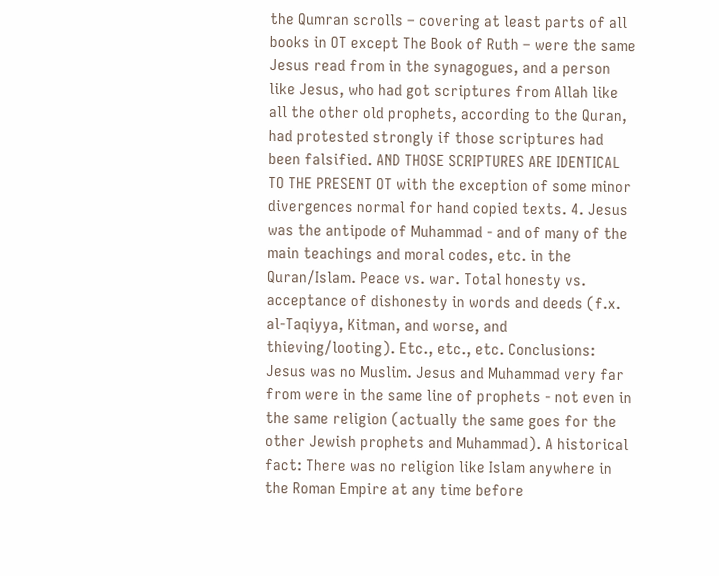the Qumran scrolls – covering at least parts of all books in OT except The Book of Ruth – were the same Jesus read from in the synagogues, and a person like Jesus, who had got scriptures from Allah like all the other old prophets, according to the Quran, had protested strongly if those scriptures had been falsified. AND THOSE SCRIPTURES ARE IDENTICAL TO THE PRESENT OT with the exception of some minor divergences normal for hand copied texts. 4. Jesus was the antipode of Muhammad - and of many of the main teachings and moral codes, etc. in the Quran/Islam. Peace vs. war. Total honesty vs. acceptance of dishonesty in words and deeds (f.x. al-Taqiyya, Kitman, and worse, and thieving/looting). Etc., etc., etc. Conclusions: Jesus was no Muslim. Jesus and Muhammad very far from were in the same line of prophets - not even in the same religion (actually the same goes for the other Jewish prophets and Muhammad). A historical fact: There was no religion like Islam anywhere in the Roman Empire at any time before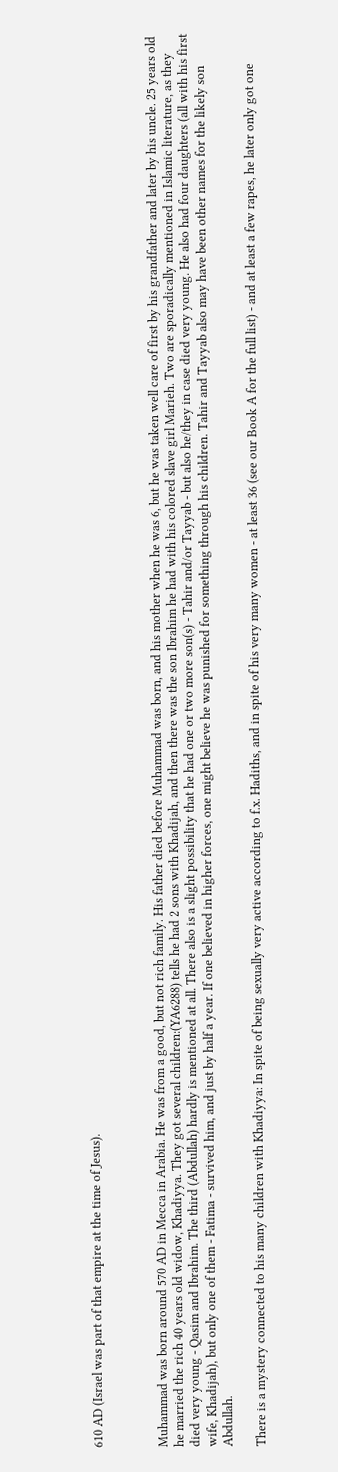610 AD (Israel was part of that empire at the time of Jesus).



Muhammad was born around 570 AD in Mecca in Arabia. He was from a good, but not rich family. His father died before Muhammad was born, and his mother when he was 6, but he was taken well care of first by his grandfather and later by his uncle. 25 years old he married the rich 40 years old widow, Khadiyya. They got several children:(YA6288) tells he had 2 sons with Khadijah, and then there was the son Ibrahim he had with his colored slave girl Marieh. Two are sporadically mentioned in Islamic literature, as they died very young - Qasim and Ibrahim. The third (Abdullah) hardly is mentioned at all. There also is a slight possibility that he had one or two more son(s) - Tahir and/or Tayyab - but also he/they in case died very young. He also had four daughters (all with his first wife, Khadijah), but only one of them - Fatima - survived him, and just by half a year. If one believed in higher forces, one might believe he was punished for something through his children. Tahir and Tayyab also may have been other names for the likely son Abdullah.

There is a mystery connected to his many children with Khadiyya: In spite of being sexually very active according to f.x. Hadiths, and in spite of his very many women - at least 36 (see our Book A for the full list) - and at least a few rapes, he later only got one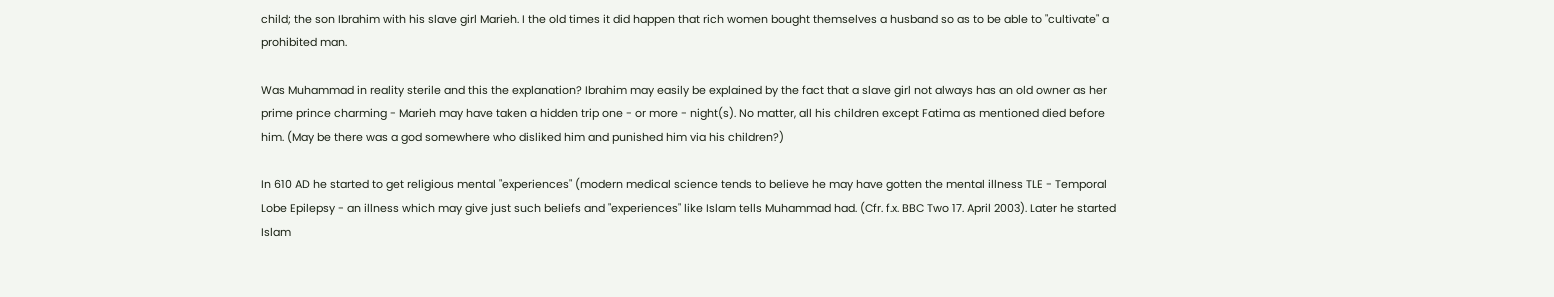child; the son Ibrahim with his slave girl Marieh. I the old times it did happen that rich women bought themselves a husband so as to be able to "cultivate" a prohibited man.

Was Muhammad in reality sterile and this the explanation? Ibrahim may easily be explained by the fact that a slave girl not always has an old owner as her prime prince charming - Marieh may have taken a hidden trip one - or more - night(s). No matter, all his children except Fatima as mentioned died before him. (May be there was a god somewhere who disliked him and punished him via his children?)

In 610 AD he started to get religious mental "experiences" (modern medical science tends to believe he may have gotten the mental illness TLE - Temporal Lobe Epilepsy - an illness which may give just such beliefs and "experiences" like Islam tells Muhammad had. (Cfr. f.x. BBC Two 17. April 2003). Later he started Islam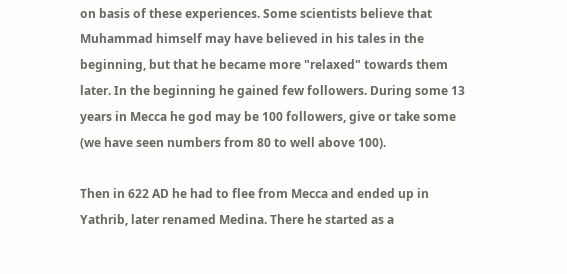on basis of these experiences. Some scientists believe that Muhammad himself may have believed in his tales in the beginning, but that he became more "relaxed" towards them later. In the beginning he gained few followers. During some 13 years in Mecca he god may be 100 followers, give or take some (we have seen numbers from 80 to well above 100).

Then in 622 AD he had to flee from Mecca and ended up in Yathrib, later renamed Medina. There he started as a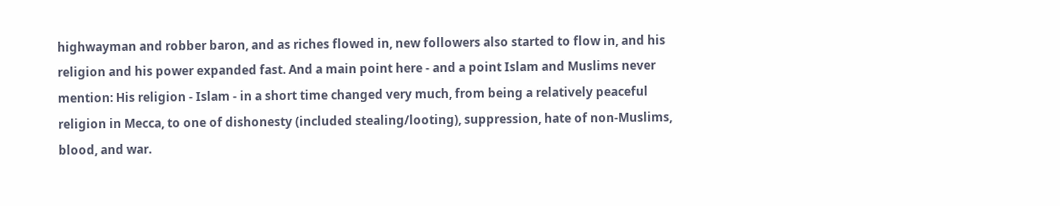highwayman and robber baron, and as riches flowed in, new followers also started to flow in, and his religion and his power expanded fast. And a main point here - and a point Islam and Muslims never mention: His religion - Islam - in a short time changed very much, from being a relatively peaceful religion in Mecca, to one of dishonesty (included stealing/looting), suppression, hate of non-Muslims, blood, and war.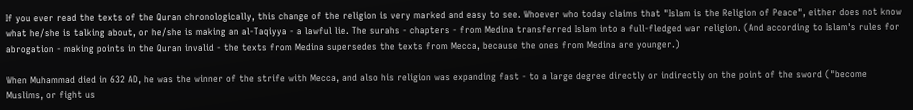If you ever read the texts of the Quran chronologically, this change of the religion is very marked and easy to see. Whoever who today claims that "Islam is the Religion of Peace", either does not know what he/she is talking about, or he/she is making an al-Taqiyya - a lawful lie. The surahs - chapters - from Medina transferred Islam into a full-fledged war religion. (And according to Islam's rules for abrogation - making points in the Quran invalid - the texts from Medina supersedes the texts from Mecca, because the ones from Medina are younger.)

When Muhammad died in 632 AD, he was the winner of the strife with Mecca, and also his religion was expanding fast - to a large degree directly or indirectly on the point of the sword ("become Muslims, or fight us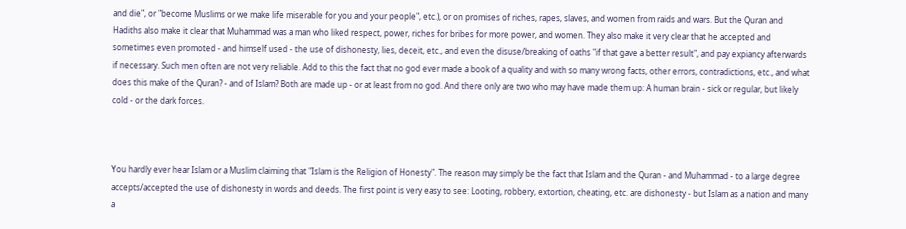and die", or "become Muslims or we make life miserable for you and your people", etc.), or on promises of riches, rapes, slaves, and women from raids and wars. But the Quran and Hadiths also make it clear that Muhammad was a man who liked respect, power, riches for bribes for more power, and women. They also make it very clear that he accepted and sometimes even promoted - and himself used - the use of dishonesty, lies, deceit, etc., and even the disuse/breaking of oaths "if that gave a better result", and pay expiancy afterwards if necessary. Such men often are not very reliable. Add to this the fact that no god ever made a book of a quality and with so many wrong facts, other errors, contradictions, etc., and what does this make of the Quran? - and of Islam? Both are made up - or at least from no god. And there only are two who may have made them up: A human brain - sick or regular, but likely cold - or the dark forces.



You hardly ever hear Islam or a Muslim claiming that "Islam is the Religion of Honesty". The reason may simply be the fact that Islam and the Quran - and Muhammad - to a large degree accepts/accepted the use of dishonesty in words and deeds. The first point is very easy to see: Looting, robbery, extortion, cheating, etc. are dishonesty - but Islam as a nation and many a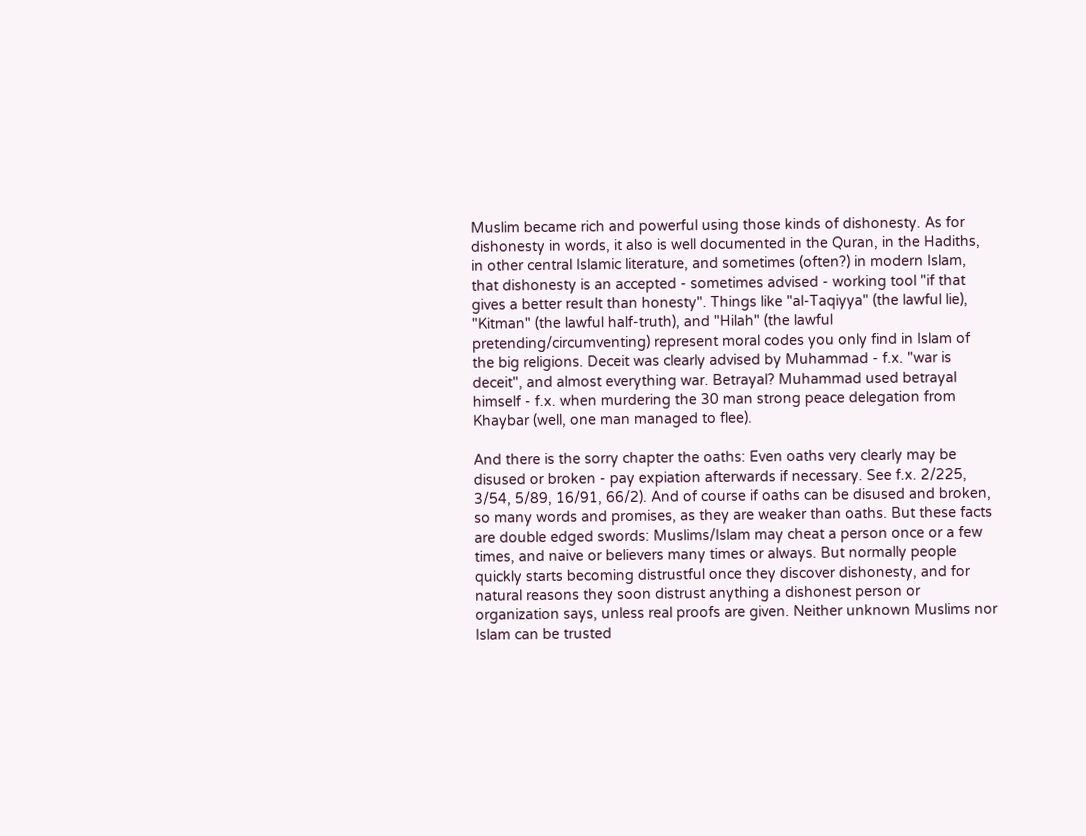Muslim became rich and powerful using those kinds of dishonesty. As for dishonesty in words, it also is well documented in the Quran, in the Hadiths, in other central Islamic literature, and sometimes (often?) in modern Islam, that dishonesty is an accepted - sometimes advised - working tool "if that gives a better result than honesty". Things like "al-Taqiyya" (the lawful lie), "Kitman" (the lawful half-truth), and "Hilah" (the lawful pretending/circumventing) represent moral codes you only find in Islam of the big religions. Deceit was clearly advised by Muhammad - f.x. "war is deceit", and almost everything war. Betrayal? Muhammad used betrayal himself - f.x. when murdering the 30 man strong peace delegation from Khaybar (well, one man managed to flee).

And there is the sorry chapter the oaths: Even oaths very clearly may be disused or broken - pay expiation afterwards if necessary. See f.x. 2/225, 3/54, 5/89, 16/91, 66/2). And of course if oaths can be disused and broken, so many words and promises, as they are weaker than oaths. But these facts are double edged swords: Muslims/Islam may cheat a person once or a few times, and naive or believers many times or always. But normally people quickly starts becoming distrustful once they discover dishonesty, and for natural reasons they soon distrust anything a dishonest person or organization says, unless real proofs are given. Neither unknown Muslims nor Islam can be trusted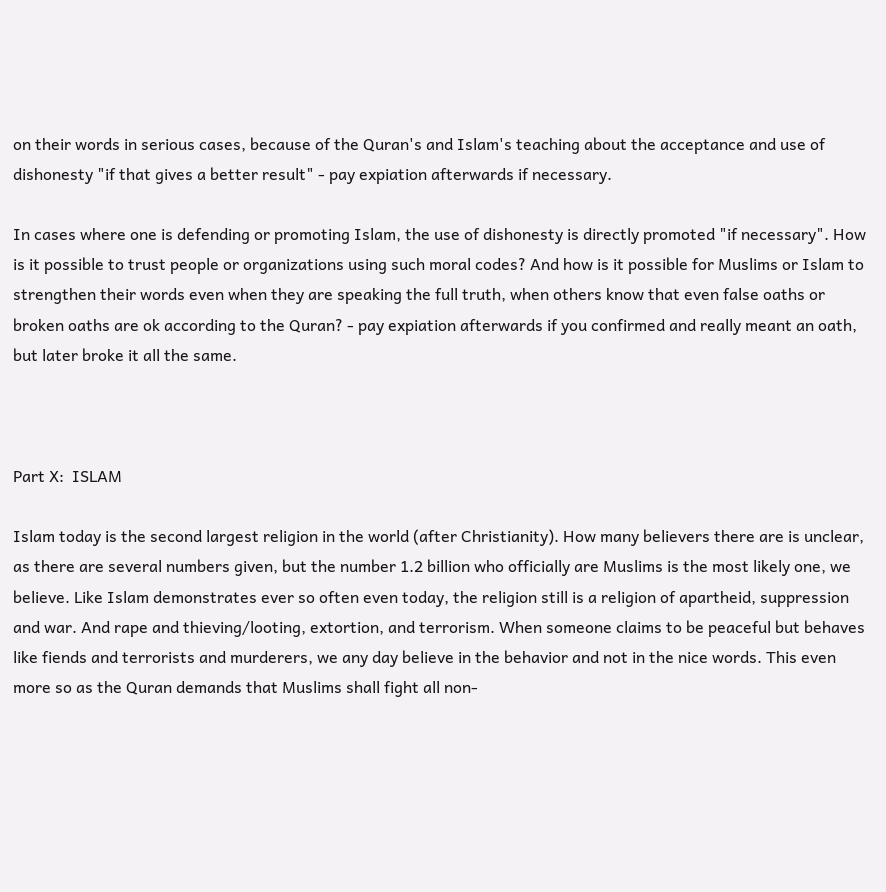on their words in serious cases, because of the Quran's and Islam's teaching about the acceptance and use of dishonesty "if that gives a better result" - pay expiation afterwards if necessary.

In cases where one is defending or promoting Islam, the use of dishonesty is directly promoted "if necessary". How is it possible to trust people or organizations using such moral codes? And how is it possible for Muslims or Islam to strengthen their words even when they are speaking the full truth, when others know that even false oaths or broken oaths are ok according to the Quran? - pay expiation afterwards if you confirmed and really meant an oath, but later broke it all the same.



Part X:  ISLAM

Islam today is the second largest religion in the world (after Christianity). How many believers there are is unclear, as there are several numbers given, but the number 1.2 billion who officially are Muslims is the most likely one, we believe. Like Islam demonstrates ever so often even today, the religion still is a religion of apartheid, suppression and war. And rape and thieving/looting, extortion, and terrorism. When someone claims to be peaceful but behaves like fiends and terrorists and murderers, we any day believe in the behavior and not in the nice words. This even more so as the Quran demands that Muslims shall fight all non-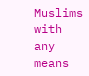Muslims with any means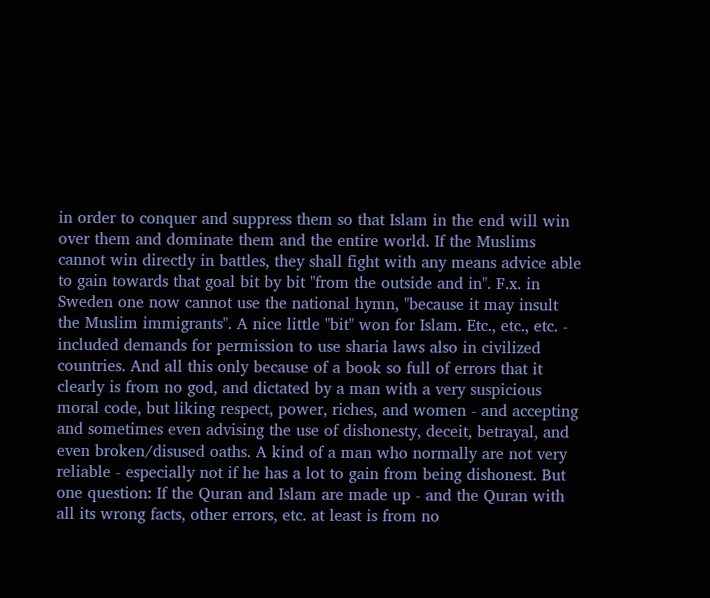in order to conquer and suppress them so that Islam in the end will win over them and dominate them and the entire world. If the Muslims cannot win directly in battles, they shall fight with any means advice able to gain towards that goal bit by bit "from the outside and in". F.x. in Sweden one now cannot use the national hymn, "because it may insult the Muslim immigrants". A nice little "bit" won for Islam. Etc., etc., etc. - included demands for permission to use sharia laws also in civilized countries. And all this only because of a book so full of errors that it clearly is from no god, and dictated by a man with a very suspicious moral code, but liking respect, power, riches, and women - and accepting and sometimes even advising the use of dishonesty, deceit, betrayal, and even broken/disused oaths. A kind of a man who normally are not very reliable - especially not if he has a lot to gain from being dishonest. But one question: If the Quran and Islam are made up - and the Quran with all its wrong facts, other errors, etc. at least is from no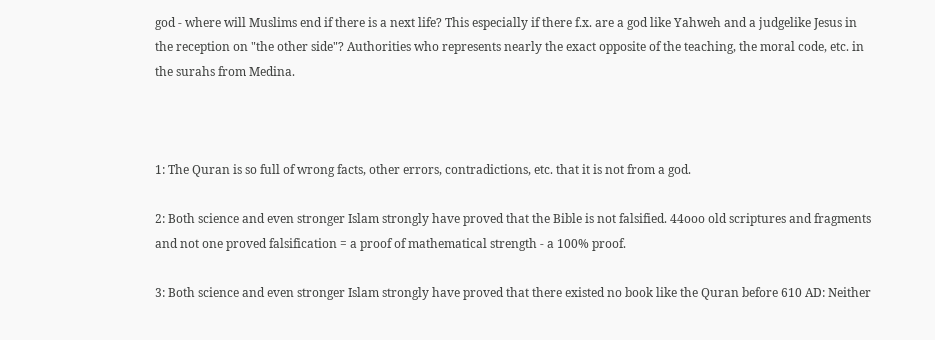god - where will Muslims end if there is a next life? This especially if there f.x. are a god like Yahweh and a judgelike Jesus in the reception on "the other side"? Authorities who represents nearly the exact opposite of the teaching, the moral code, etc. in the surahs from Medina.



1: The Quran is so full of wrong facts, other errors, contradictions, etc. that it is not from a god.

2: Both science and even stronger Islam strongly have proved that the Bible is not falsified. 44ooo old scriptures and fragments and not one proved falsification = a proof of mathematical strength - a 100% proof.

3: Both science and even stronger Islam strongly have proved that there existed no book like the Quran before 610 AD: Neither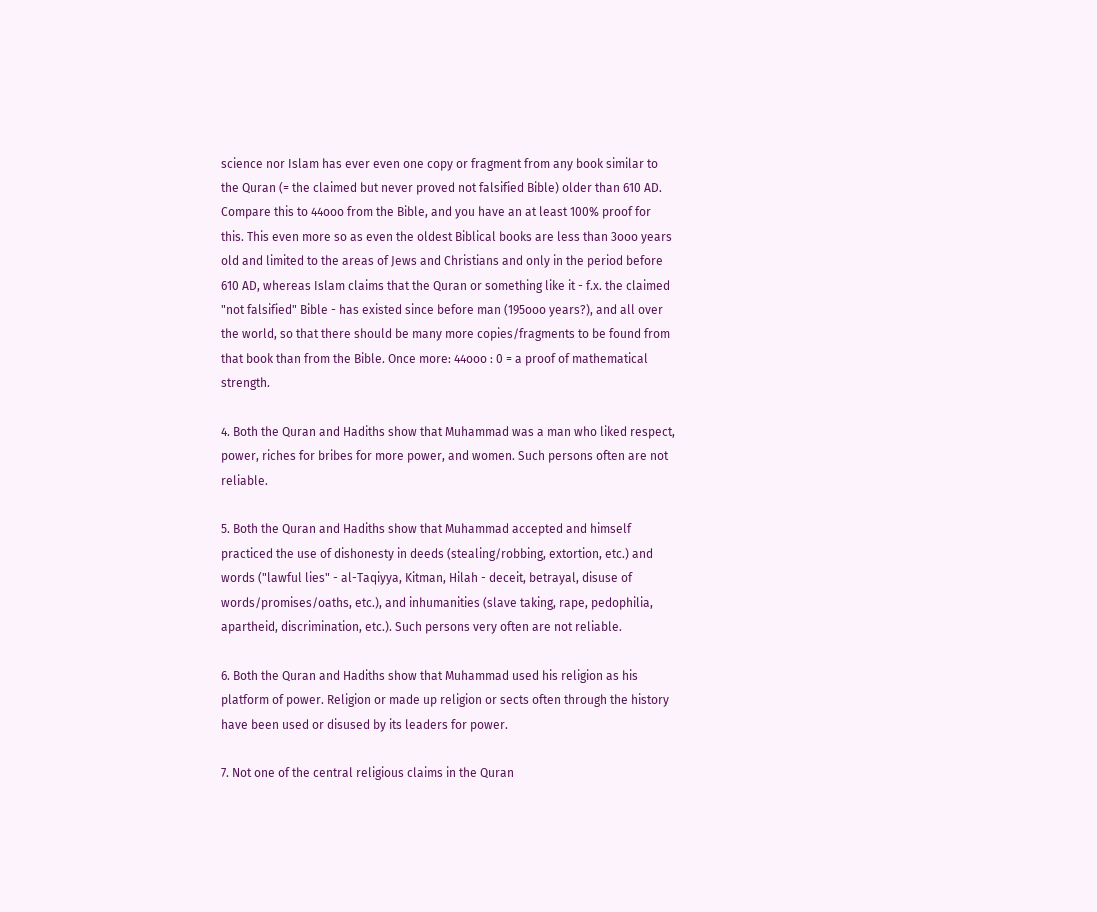science nor Islam has ever even one copy or fragment from any book similar to the Quran (= the claimed but never proved not falsified Bible) older than 610 AD. Compare this to 44ooo from the Bible, and you have an at least 100% proof for this. This even more so as even the oldest Biblical books are less than 3ooo years old and limited to the areas of Jews and Christians and only in the period before 610 AD, whereas Islam claims that the Quran or something like it - f.x. the claimed "not falsified" Bible - has existed since before man (195ooo years?), and all over the world, so that there should be many more copies/fragments to be found from that book than from the Bible. Once more: 44ooo : 0 = a proof of mathematical strength.

4. Both the Quran and Hadiths show that Muhammad was a man who liked respect, power, riches for bribes for more power, and women. Such persons often are not reliable.

5. Both the Quran and Hadiths show that Muhammad accepted and himself practiced the use of dishonesty in deeds (stealing/robbing, extortion, etc.) and words ("lawful lies" - al-Taqiyya, Kitman, Hilah - deceit, betrayal, disuse of words/promises/oaths, etc.), and inhumanities (slave taking, rape, pedophilia, apartheid, discrimination, etc.). Such persons very often are not reliable.

6. Both the Quran and Hadiths show that Muhammad used his religion as his platform of power. Religion or made up religion or sects often through the history have been used or disused by its leaders for power.

7. Not one of the central religious claims in the Quran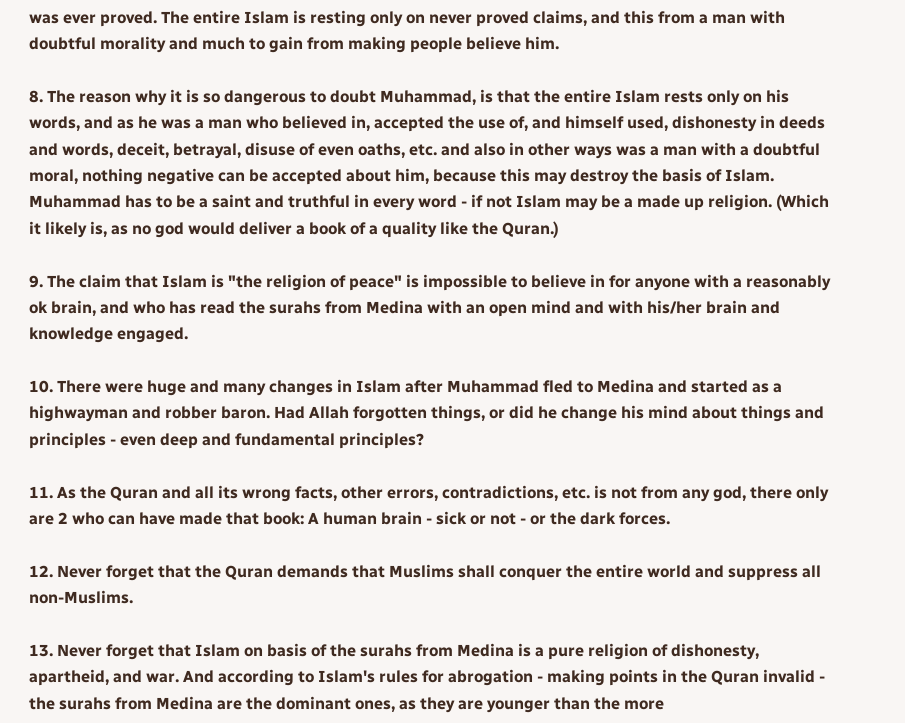was ever proved. The entire Islam is resting only on never proved claims, and this from a man with doubtful morality and much to gain from making people believe him.

8. The reason why it is so dangerous to doubt Muhammad, is that the entire Islam rests only on his words, and as he was a man who believed in, accepted the use of, and himself used, dishonesty in deeds and words, deceit, betrayal, disuse of even oaths, etc. and also in other ways was a man with a doubtful moral, nothing negative can be accepted about him, because this may destroy the basis of Islam. Muhammad has to be a saint and truthful in every word - if not Islam may be a made up religion. (Which it likely is, as no god would deliver a book of a quality like the Quran.)

9. The claim that Islam is "the religion of peace" is impossible to believe in for anyone with a reasonably ok brain, and who has read the surahs from Medina with an open mind and with his/her brain and knowledge engaged.

10. There were huge and many changes in Islam after Muhammad fled to Medina and started as a highwayman and robber baron. Had Allah forgotten things, or did he change his mind about things and principles - even deep and fundamental principles?

11. As the Quran and all its wrong facts, other errors, contradictions, etc. is not from any god, there only are 2 who can have made that book: A human brain - sick or not - or the dark forces.

12. Never forget that the Quran demands that Muslims shall conquer the entire world and suppress all non-Muslims.

13. Never forget that Islam on basis of the surahs from Medina is a pure religion of dishonesty, apartheid, and war. And according to Islam's rules for abrogation - making points in the Quran invalid - the surahs from Medina are the dominant ones, as they are younger than the more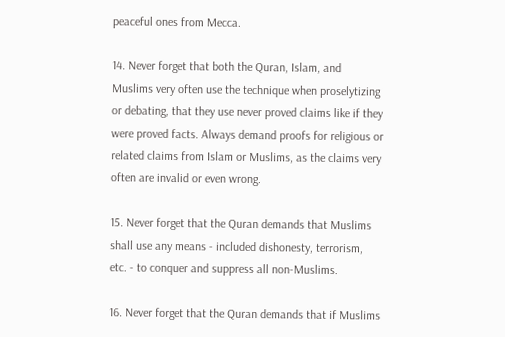peaceful ones from Mecca.

14. Never forget that both the Quran, Islam, and Muslims very often use the technique when proselytizing or debating, that they use never proved claims like if they were proved facts. Always demand proofs for religious or related claims from Islam or Muslims, as the claims very often are invalid or even wrong.

15. Never forget that the Quran demands that Muslims shall use any means - included dishonesty, terrorism, etc. - to conquer and suppress all non-Muslims.

16. Never forget that the Quran demands that if Muslims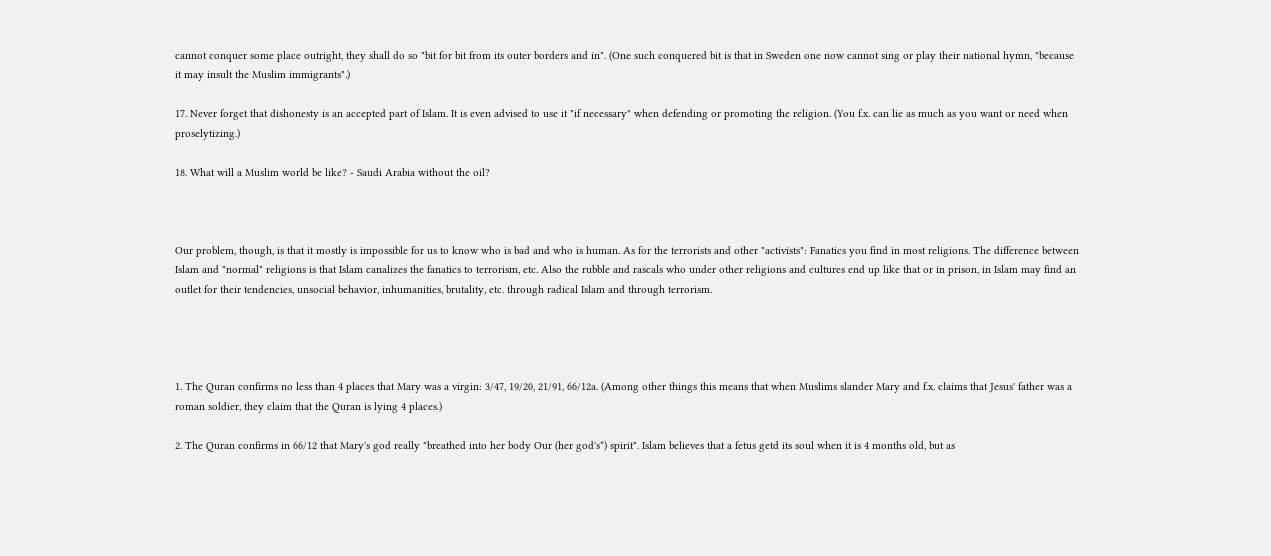cannot conquer some place outright, they shall do so "bit for bit from its outer borders and in". (One such conquered bit is that in Sweden one now cannot sing or play their national hymn, "because it may insult the Muslim immigrants".)

17. Never forget that dishonesty is an accepted part of Islam. It is even advised to use it "if necessary" when defending or promoting the religion. (You f.x. can lie as much as you want or need when proselytizing.)

18. What will a Muslim world be like? - Saudi Arabia without the oil?



Our problem, though, is that it mostly is impossible for us to know who is bad and who is human. As for the terrorists and other "activists": Fanatics you find in most religions. The difference between Islam and "normal" religions is that Islam canalizes the fanatics to terrorism, etc. Also the rubble and rascals who under other religions and cultures end up like that or in prison, in Islam may find an outlet for their tendencies, unsocial behavior, inhumanities, brutality, etc. through radical Islam and through terrorism.




1. The Quran confirms no less than 4 places that Mary was a virgin: 3/47, 19/20, 21/91, 66/12a. (Among other things this means that when Muslims slander Mary and f.x. claims that Jesus' father was a roman soldier, they claim that the Quran is lying 4 places.)

2. The Quran confirms in 66/12 that Mary's god really "breathed into her body Our (her god's*) spirit". Islam believes that a fetus getd its soul when it is 4 months old, but as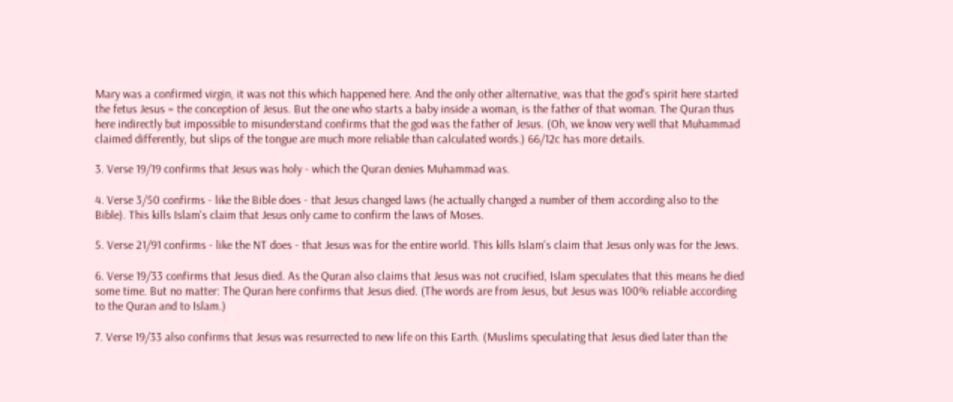Mary was a confirmed virgin, it was not this which happened here. And the only other alternative, was that the god's spirit here started the fetus Jesus = the conception of Jesus. But the one who starts a baby inside a woman, is the father of that woman. The Quran thus here indirectly but impossible to misunderstand confirms that the god was the father of Jesus. (Oh, we know very well that Muhammad claimed differently, but slips of the tongue are much more reliable than calculated words.) 66/12c has more details.

3. Verse 19/19 confirms that Jesus was holy - which the Quran denies Muhammad was.

4. Verse 3/50 confirms - like the Bible does - that Jesus changed laws (he actually changed a number of them according also to the Bible). This kills Islam's claim that Jesus only came to confirm the laws of Moses.

5. Verse 21/91 confirms - like the NT does - that Jesus was for the entire world. This kills Islam's claim that Jesus only was for the Jews.

6. Verse 19/33 confirms that Jesus died. As the Quran also claims that Jesus was not crucified, Islam speculates that this means he died some time. But no matter: The Quran here confirms that Jesus died. (The words are from Jesus, but Jesus was 100% reliable according to the Quran and to Islam.)

7. Verse 19/33 also confirms that Jesus was resurrected to new life on this Earth. (Muslims speculating that Jesus died later than the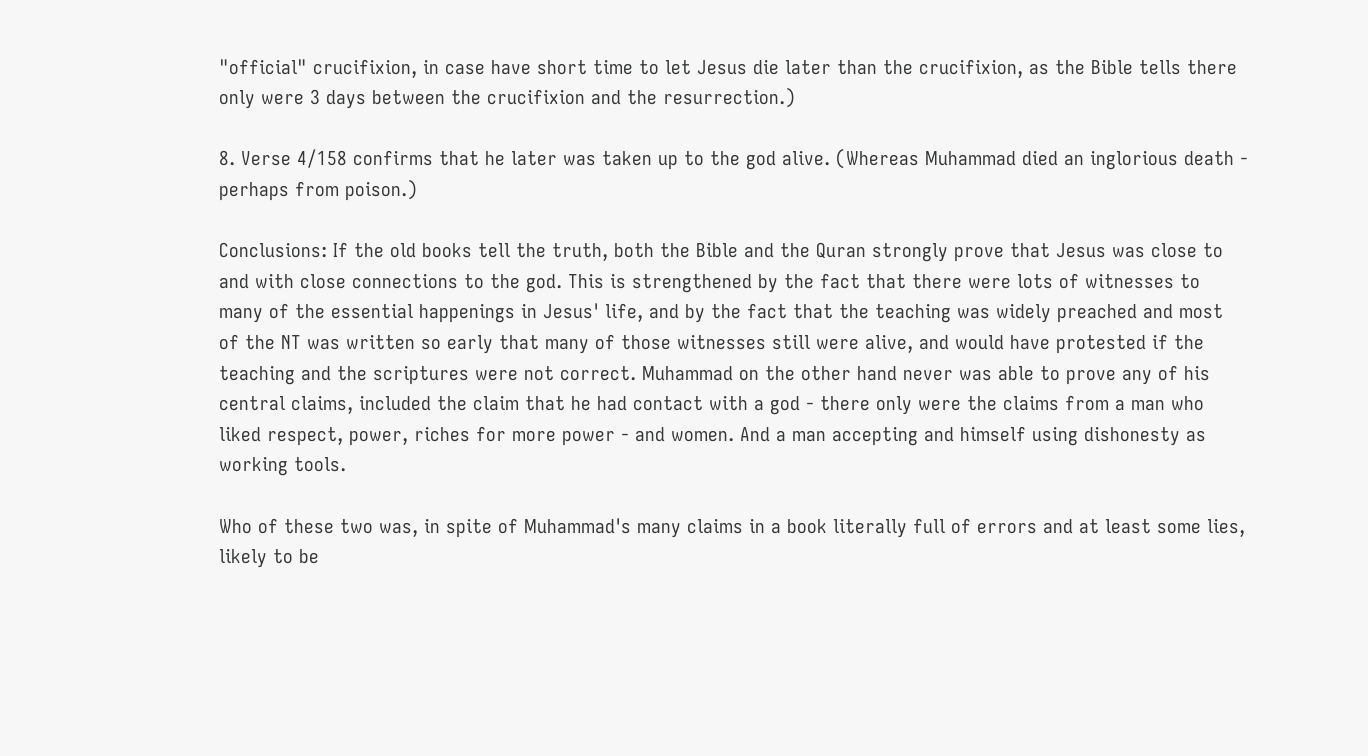"official" crucifixion, in case have short time to let Jesus die later than the crucifixion, as the Bible tells there only were 3 days between the crucifixion and the resurrection.)

8. Verse 4/158 confirms that he later was taken up to the god alive. (Whereas Muhammad died an inglorious death - perhaps from poison.)

Conclusions: If the old books tell the truth, both the Bible and the Quran strongly prove that Jesus was close to and with close connections to the god. This is strengthened by the fact that there were lots of witnesses to many of the essential happenings in Jesus' life, and by the fact that the teaching was widely preached and most of the NT was written so early that many of those witnesses still were alive, and would have protested if the teaching and the scriptures were not correct. Muhammad on the other hand never was able to prove any of his central claims, included the claim that he had contact with a god - there only were the claims from a man who liked respect, power, riches for more power - and women. And a man accepting and himself using dishonesty as working tools.

Who of these two was, in spite of Muhammad's many claims in a book literally full of errors and at least some lies, likely to be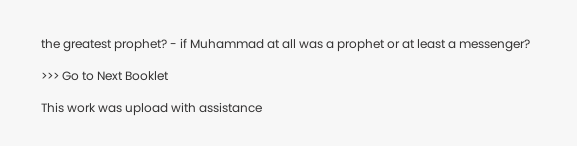the greatest prophet? - if Muhammad at all was a prophet or at least a messenger?

>>> Go to Next Booklet

This work was upload with assistance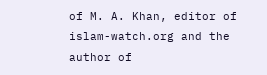of M. A. Khan, editor of islam-watch.org and the author of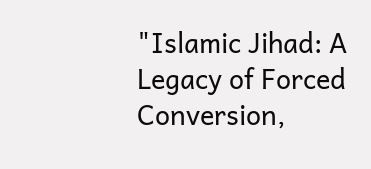"Islamic Jihad: A Legacy of Forced Conversion,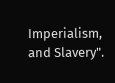Imperialism, and Slavery".